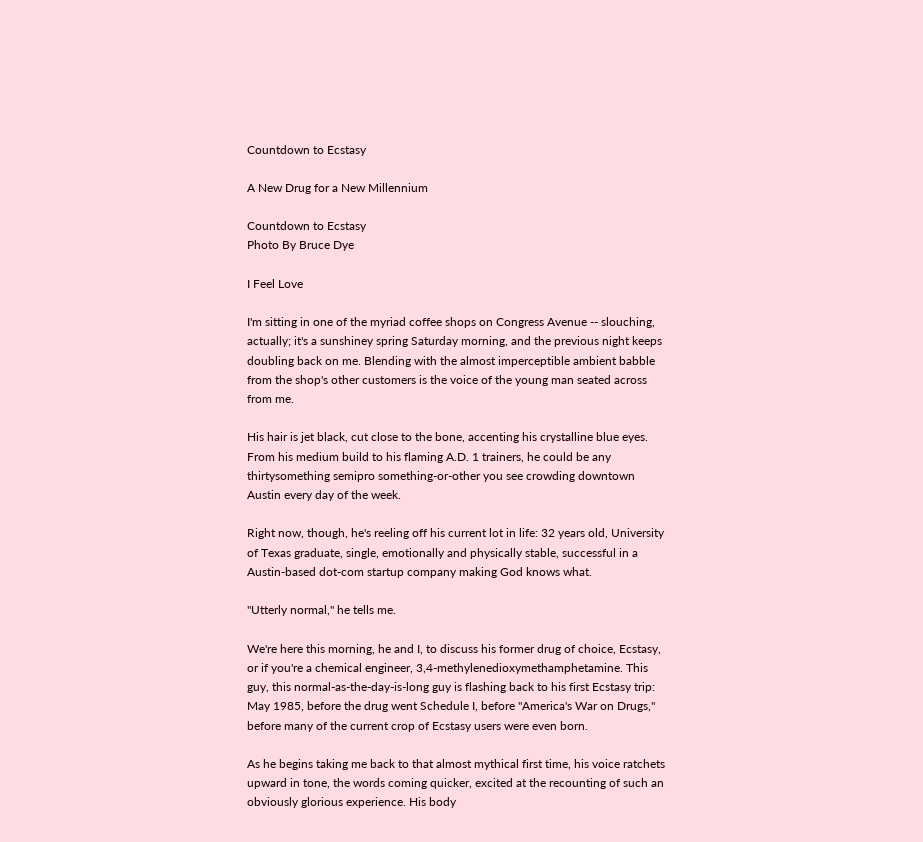Countdown to Ecstasy

A New Drug for a New Millennium

Countdown to Ecstasy
Photo By Bruce Dye

I Feel Love

I'm sitting in one of the myriad coffee shops on Congress Avenue -- slouching, actually; it's a sunshiney spring Saturday morning, and the previous night keeps doubling back on me. Blending with the almost imperceptible ambient babble from the shop's other customers is the voice of the young man seated across from me.

His hair is jet black, cut close to the bone, accenting his crystalline blue eyes. From his medium build to his flaming A.D. 1 trainers, he could be any thirtysomething semipro something-or-other you see crowding downtown Austin every day of the week.

Right now, though, he's reeling off his current lot in life: 32 years old, University of Texas graduate, single, emotionally and physically stable, successful in a Austin-based dot-com startup company making God knows what.

"Utterly normal," he tells me.

We're here this morning, he and I, to discuss his former drug of choice, Ecstasy, or if you're a chemical engineer, 3,4-methylenedioxymethamphetamine. This guy, this normal-as-the-day-is-long guy is flashing back to his first Ecstasy trip: May 1985, before the drug went Schedule I, before "America's War on Drugs," before many of the current crop of Ecstasy users were even born.

As he begins taking me back to that almost mythical first time, his voice ratchets upward in tone, the words coming quicker, excited at the recounting of such an obviously glorious experience. His body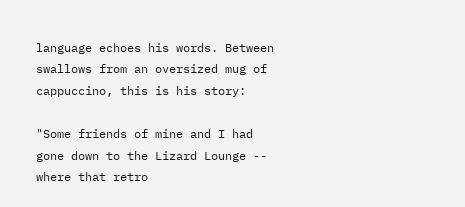language echoes his words. Between swallows from an oversized mug of cappuccino, this is his story:

"Some friends of mine and I had gone down to the Lizard Lounge -- where that retro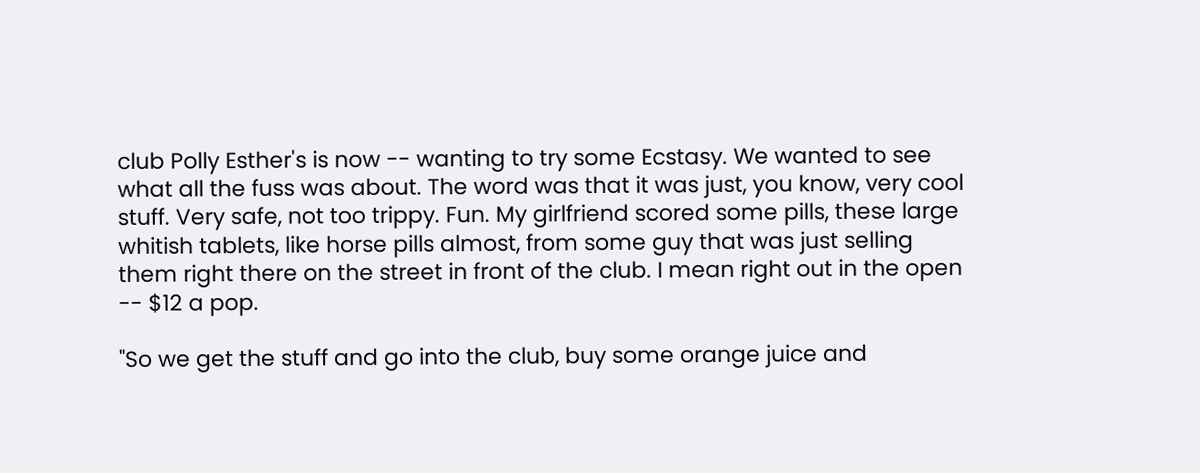club Polly Esther's is now -- wanting to try some Ecstasy. We wanted to see what all the fuss was about. The word was that it was just, you know, very cool stuff. Very safe, not too trippy. Fun. My girlfriend scored some pills, these large whitish tablets, like horse pills almost, from some guy that was just selling them right there on the street in front of the club. I mean right out in the open -- $12 a pop.

"So we get the stuff and go into the club, buy some orange juice and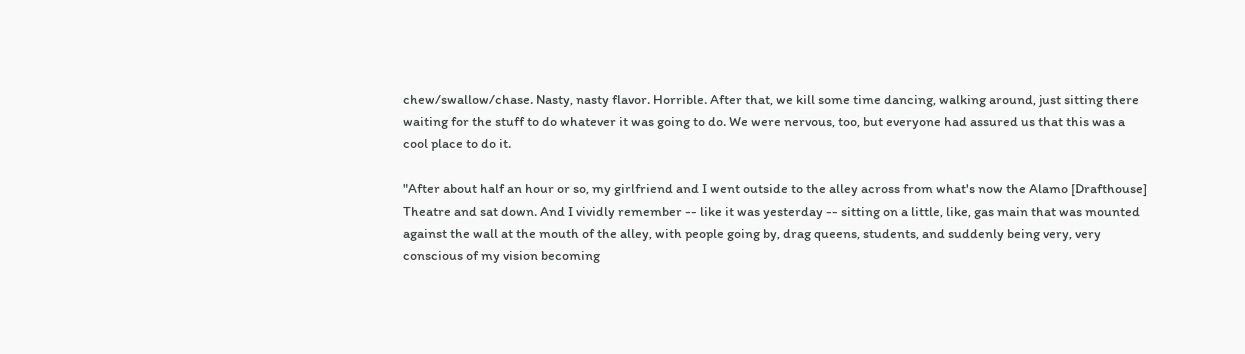chew/swallow/chase. Nasty, nasty flavor. Horrible. After that, we kill some time dancing, walking around, just sitting there waiting for the stuff to do whatever it was going to do. We were nervous, too, but everyone had assured us that this was a cool place to do it.

"After about half an hour or so, my girlfriend and I went outside to the alley across from what's now the Alamo [Drafthouse] Theatre and sat down. And I vividly remember -- like it was yesterday -- sitting on a little, like, gas main that was mounted against the wall at the mouth of the alley, with people going by, drag queens, students, and suddenly being very, very conscious of my vision becoming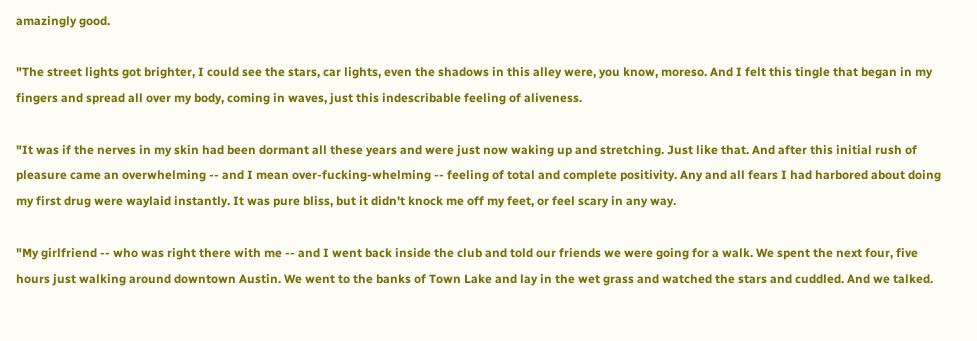amazingly good.

"The street lights got brighter, I could see the stars, car lights, even the shadows in this alley were, you know, moreso. And I felt this tingle that began in my fingers and spread all over my body, coming in waves, just this indescribable feeling of aliveness.

"It was if the nerves in my skin had been dormant all these years and were just now waking up and stretching. Just like that. And after this initial rush of pleasure came an overwhelming -- and I mean over-fucking-whelming -- feeling of total and complete positivity. Any and all fears I had harbored about doing my first drug were waylaid instantly. It was pure bliss, but it didn't knock me off my feet, or feel scary in any way.

"My girlfriend -- who was right there with me -- and I went back inside the club and told our friends we were going for a walk. We spent the next four, five hours just walking around downtown Austin. We went to the banks of Town Lake and lay in the wet grass and watched the stars and cuddled. And we talked.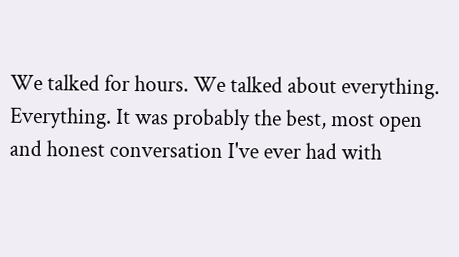We talked for hours. We talked about everything. Everything. It was probably the best, most open and honest conversation I've ever had with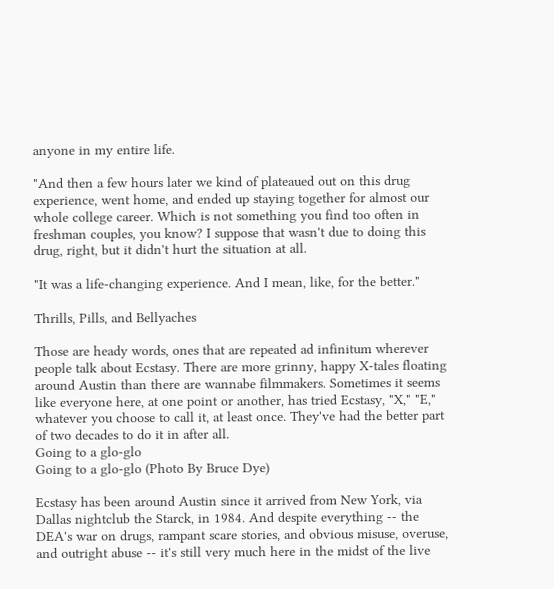anyone in my entire life.

"And then a few hours later we kind of plateaued out on this drug experience, went home, and ended up staying together for almost our whole college career. Which is not something you find too often in freshman couples, you know? I suppose that wasn't due to doing this drug, right, but it didn't hurt the situation at all.

"It was a life-changing experience. And I mean, like, for the better."

Thrills, Pills, and Bellyaches

Those are heady words, ones that are repeated ad infinitum wherever people talk about Ecstasy. There are more grinny, happy X-tales floating around Austin than there are wannabe filmmakers. Sometimes it seems like everyone here, at one point or another, has tried Ecstasy, "X," "E," whatever you choose to call it, at least once. They've had the better part of two decades to do it in after all.
Going to a glo-glo
Going to a glo-glo (Photo By Bruce Dye)

Ecstasy has been around Austin since it arrived from New York, via Dallas nightclub the Starck, in 1984. And despite everything -- the DEA's war on drugs, rampant scare stories, and obvious misuse, overuse, and outright abuse -- it's still very much here in the midst of the live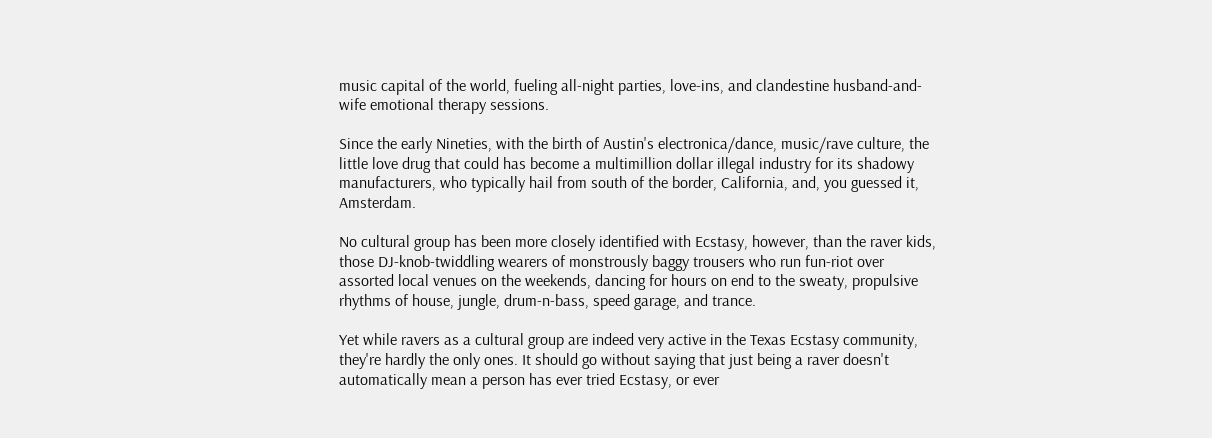music capital of the world, fueling all-night parties, love-ins, and clandestine husband-and-wife emotional therapy sessions.

Since the early Nineties, with the birth of Austin's electronica/dance, music/rave culture, the little love drug that could has become a multimillion dollar illegal industry for its shadowy manufacturers, who typically hail from south of the border, California, and, you guessed it, Amsterdam.

No cultural group has been more closely identified with Ecstasy, however, than the raver kids, those DJ-knob-twiddling wearers of monstrously baggy trousers who run fun-riot over assorted local venues on the weekends, dancing for hours on end to the sweaty, propulsive rhythms of house, jungle, drum-n-bass, speed garage, and trance.

Yet while ravers as a cultural group are indeed very active in the Texas Ecstasy community, they're hardly the only ones. It should go without saying that just being a raver doesn't automatically mean a person has ever tried Ecstasy, or ever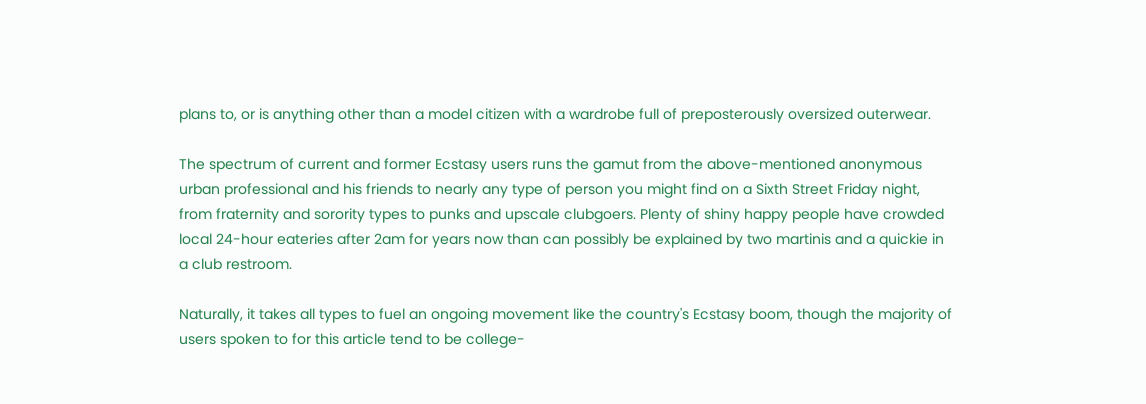plans to, or is anything other than a model citizen with a wardrobe full of preposterously oversized outerwear.

The spectrum of current and former Ecstasy users runs the gamut from the above-mentioned anonymous urban professional and his friends to nearly any type of person you might find on a Sixth Street Friday night, from fraternity and sorority types to punks and upscale clubgoers. Plenty of shiny happy people have crowded local 24-hour eateries after 2am for years now than can possibly be explained by two martinis and a quickie in a club restroom.

Naturally, it takes all types to fuel an ongoing movement like the country's Ecstasy boom, though the majority of users spoken to for this article tend to be college-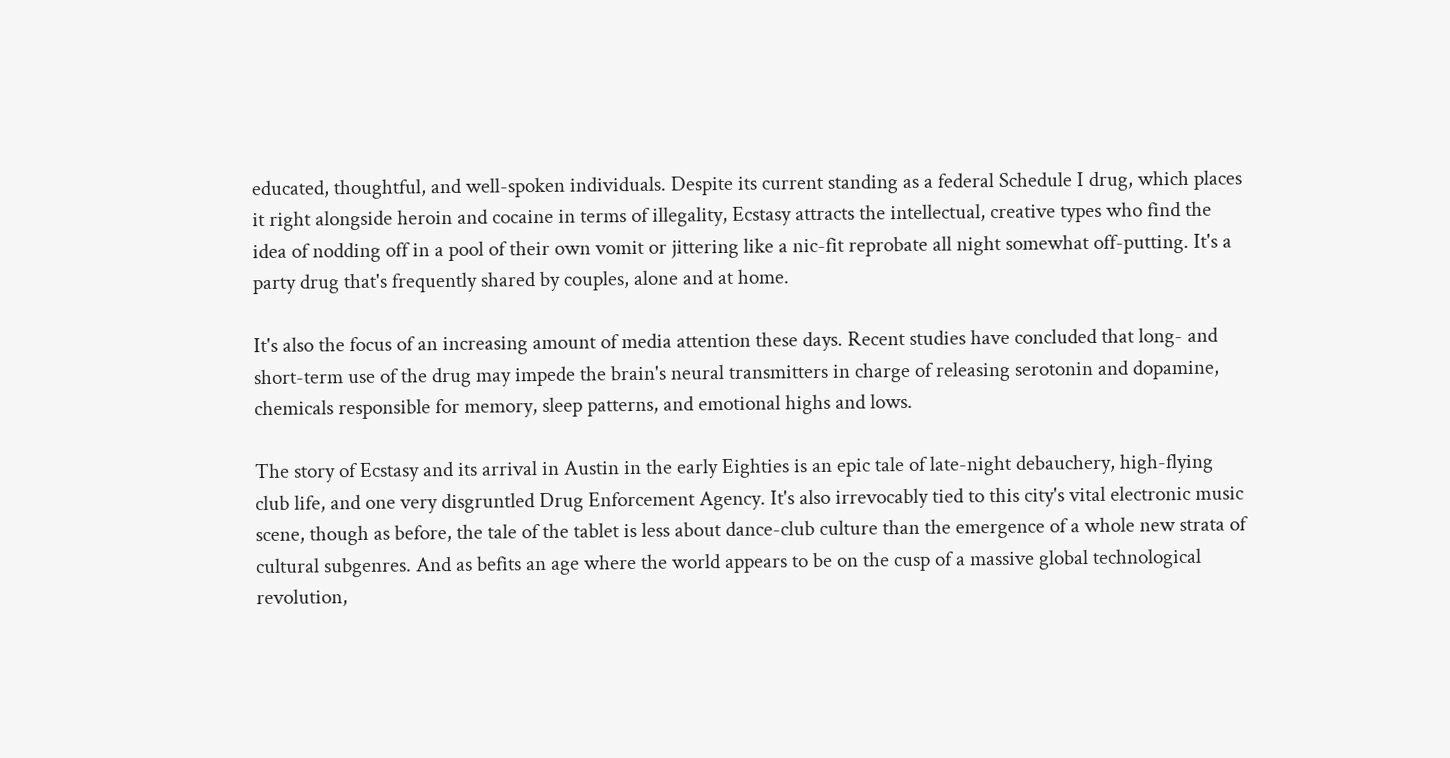educated, thoughtful, and well-spoken individuals. Despite its current standing as a federal Schedule I drug, which places it right alongside heroin and cocaine in terms of illegality, Ecstasy attracts the intellectual, creative types who find the idea of nodding off in a pool of their own vomit or jittering like a nic-fit reprobate all night somewhat off-putting. It's a party drug that's frequently shared by couples, alone and at home.

It's also the focus of an increasing amount of media attention these days. Recent studies have concluded that long- and short-term use of the drug may impede the brain's neural transmitters in charge of releasing serotonin and dopamine, chemicals responsible for memory, sleep patterns, and emotional highs and lows.

The story of Ecstasy and its arrival in Austin in the early Eighties is an epic tale of late-night debauchery, high-flying club life, and one very disgruntled Drug Enforcement Agency. It's also irrevocably tied to this city's vital electronic music scene, though as before, the tale of the tablet is less about dance-club culture than the emergence of a whole new strata of cultural subgenres. And as befits an age where the world appears to be on the cusp of a massive global technological revolution,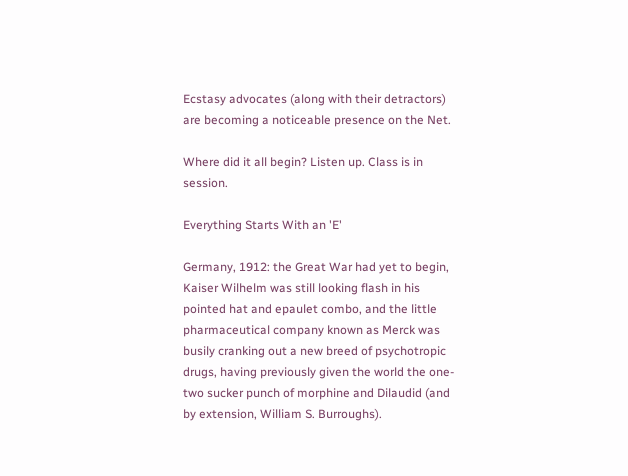Ecstasy advocates (along with their detractors) are becoming a noticeable presence on the Net.

Where did it all begin? Listen up. Class is in session.

Everything Starts With an 'E'

Germany, 1912: the Great War had yet to begin, Kaiser Wilhelm was still looking flash in his pointed hat and epaulet combo, and the little pharmaceutical company known as Merck was busily cranking out a new breed of psychotropic drugs, having previously given the world the one-two sucker punch of morphine and Dilaudid (and by extension, William S. Burroughs).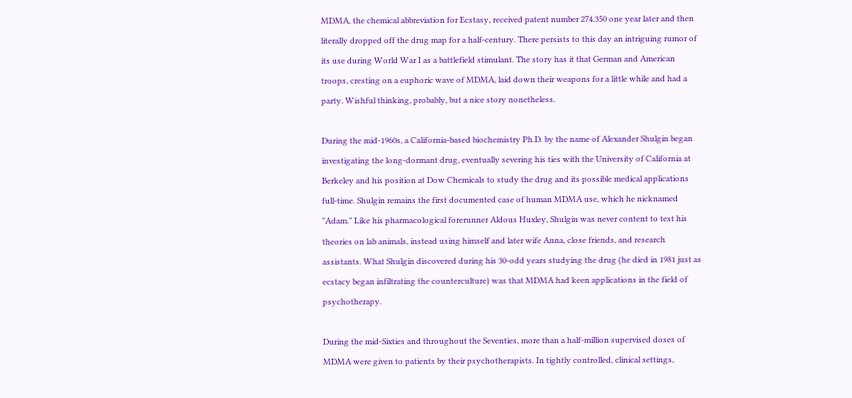MDMA, the chemical abbreviation for Ecstasy, received patent number 274.350 one year later and then literally dropped off the drug map for a half-century. There persists to this day an intriguing rumor of its use during World War I as a battlefield stimulant. The story has it that German and American troops, cresting on a euphoric wave of MDMA, laid down their weapons for a little while and had a party. Wishful thinking, probably, but a nice story nonetheless.

During the mid-1960s, a California-based biochemistry Ph.D. by the name of Alexander Shulgin began investigating the long-dormant drug, eventually severing his ties with the University of California at Berkeley and his position at Dow Chemicals to study the drug and its possible medical applications full-time. Shulgin remains the first documented case of human MDMA use, which he nicknamed "Adam." Like his pharmacological forerunner Aldous Huxley, Shulgin was never content to test his theories on lab animals, instead using himself and later wife Anna, close friends, and research assistants. What Shulgin discovered during his 30-odd years studying the drug (he died in 1981 just as ecstacy began infiltrating the counterculture) was that MDMA had keen applications in the field of psychotherapy.

During the mid-Sixties and throughout the Seventies, more than a half-million supervised doses of MDMA were given to patients by their psychotherapists. In tightly controlled, clinical settings,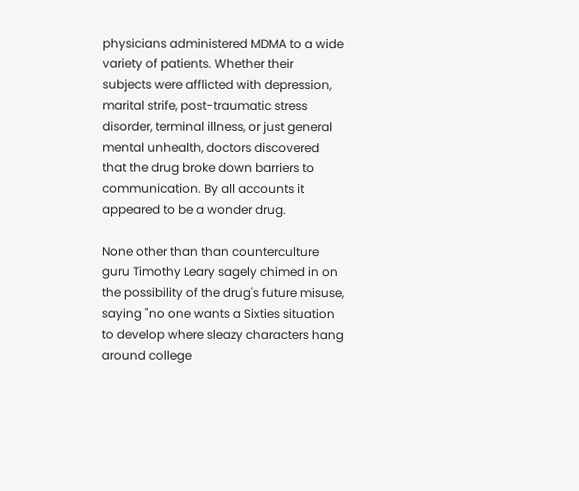physicians administered MDMA to a wide variety of patients. Whether their subjects were afflicted with depression, marital strife, post-traumatic stress disorder, terminal illness, or just general mental unhealth, doctors discovered that the drug broke down barriers to communication. By all accounts it appeared to be a wonder drug.

None other than than counterculture guru Timothy Leary sagely chimed in on the possibility of the drug's future misuse, saying "no one wants a Sixties situation to develop where sleazy characters hang around college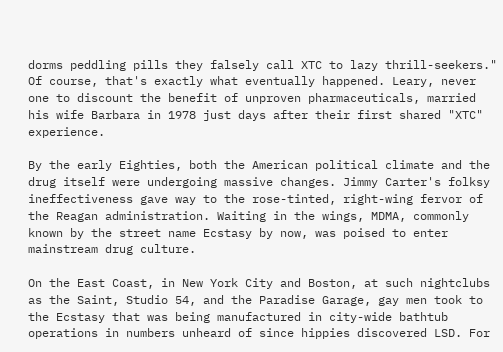dorms peddling pills they falsely call XTC to lazy thrill-seekers." Of course, that's exactly what eventually happened. Leary, never one to discount the benefit of unproven pharmaceuticals, married his wife Barbara in 1978 just days after their first shared "XTC" experience.

By the early Eighties, both the American political climate and the drug itself were undergoing massive changes. Jimmy Carter's folksy ineffectiveness gave way to the rose-tinted, right-wing fervor of the Reagan administration. Waiting in the wings, MDMA, commonly known by the street name Ecstasy by now, was poised to enter mainstream drug culture.

On the East Coast, in New York City and Boston, at such nightclubs as the Saint, Studio 54, and the Paradise Garage, gay men took to the Ecstasy that was being manufactured in city-wide bathtub operations in numbers unheard of since hippies discovered LSD. For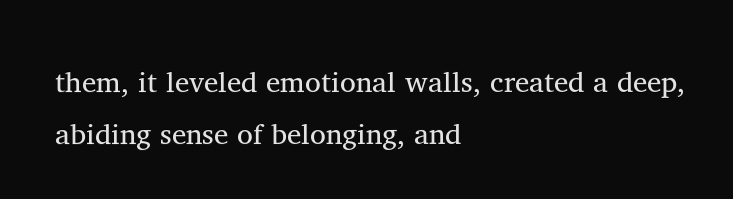them, it leveled emotional walls, created a deep, abiding sense of belonging, and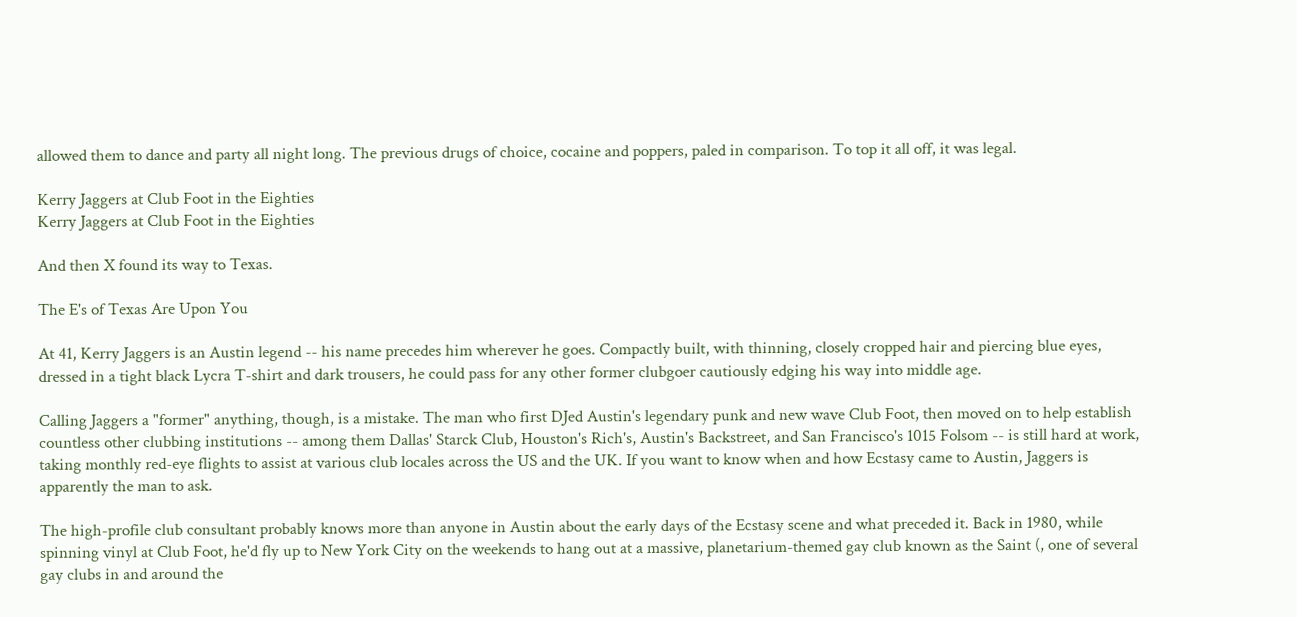allowed them to dance and party all night long. The previous drugs of choice, cocaine and poppers, paled in comparison. To top it all off, it was legal.

Kerry Jaggers at Club Foot in the Eighties
Kerry Jaggers at Club Foot in the Eighties

And then X found its way to Texas.

The E's of Texas Are Upon You

At 41, Kerry Jaggers is an Austin legend -- his name precedes him wherever he goes. Compactly built, with thinning, closely cropped hair and piercing blue eyes, dressed in a tight black Lycra T-shirt and dark trousers, he could pass for any other former clubgoer cautiously edging his way into middle age.

Calling Jaggers a "former" anything, though, is a mistake. The man who first DJed Austin's legendary punk and new wave Club Foot, then moved on to help establish countless other clubbing institutions -- among them Dallas' Starck Club, Houston's Rich's, Austin's Backstreet, and San Francisco's 1015 Folsom -- is still hard at work, taking monthly red-eye flights to assist at various club locales across the US and the UK. If you want to know when and how Ecstasy came to Austin, Jaggers is apparently the man to ask.

The high-profile club consultant probably knows more than anyone in Austin about the early days of the Ecstasy scene and what preceded it. Back in 1980, while spinning vinyl at Club Foot, he'd fly up to New York City on the weekends to hang out at a massive, planetarium-themed gay club known as the Saint (, one of several gay clubs in and around the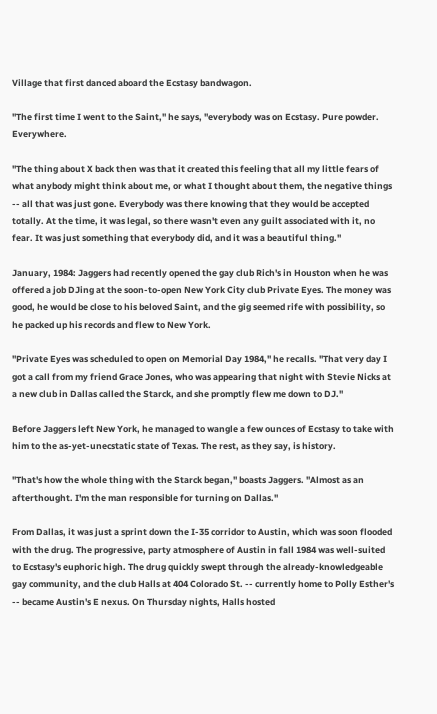Village that first danced aboard the Ecstasy bandwagon.

"The first time I went to the Saint," he says, "everybody was on Ecstasy. Pure powder. Everywhere.

"The thing about X back then was that it created this feeling that all my little fears of what anybody might think about me, or what I thought about them, the negative things -- all that was just gone. Everybody was there knowing that they would be accepted totally. At the time, it was legal, so there wasn't even any guilt associated with it, no fear. It was just something that everybody did, and it was a beautiful thing."

January, 1984: Jaggers had recently opened the gay club Rich's in Houston when he was offered a job DJing at the soon-to-open New York City club Private Eyes. The money was good, he would be close to his beloved Saint, and the gig seemed rife with possibility, so he packed up his records and flew to New York.

"Private Eyes was scheduled to open on Memorial Day 1984," he recalls. "That very day I got a call from my friend Grace Jones, who was appearing that night with Stevie Nicks at a new club in Dallas called the Starck, and she promptly flew me down to DJ."

Before Jaggers left New York, he managed to wangle a few ounces of Ecstasy to take with him to the as-yet-unecstatic state of Texas. The rest, as they say, is history.

"That's how the whole thing with the Starck began," boasts Jaggers. "Almost as an afterthought. I'm the man responsible for turning on Dallas."

From Dallas, it was just a sprint down the I-35 corridor to Austin, which was soon flooded with the drug. The progressive, party atmosphere of Austin in fall 1984 was well-suited to Ecstasy's euphoric high. The drug quickly swept through the already-knowledgeable gay community, and the club Halls at 404 Colorado St. -- currently home to Polly Esther's -- became Austin's E nexus. On Thursday nights, Halls hosted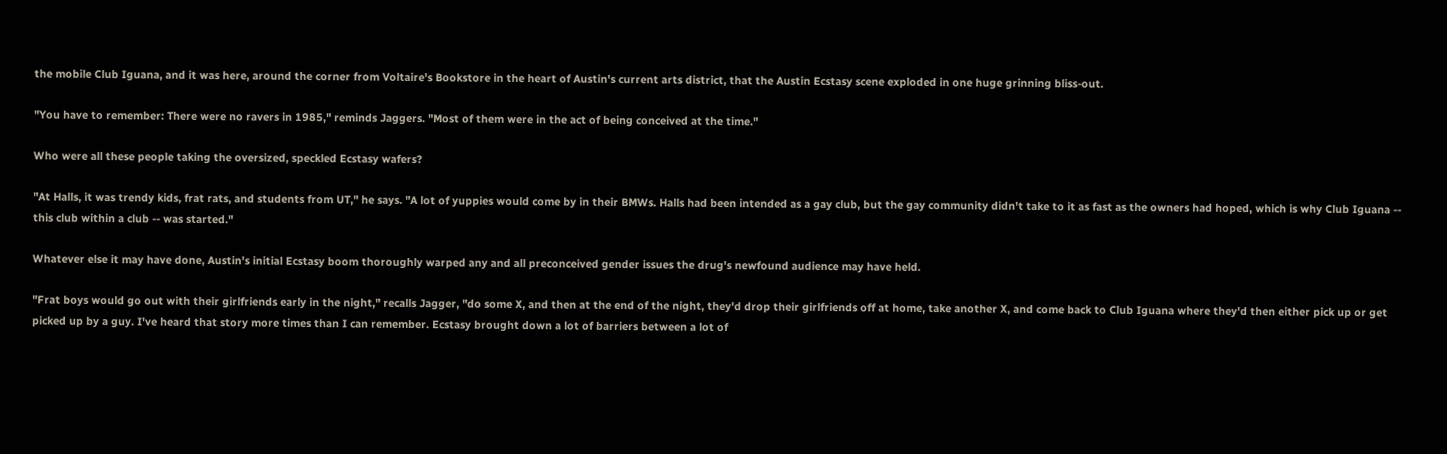the mobile Club Iguana, and it was here, around the corner from Voltaire's Bookstore in the heart of Austin's current arts district, that the Austin Ecstasy scene exploded in one huge grinning bliss-out.

"You have to remember: There were no ravers in 1985," reminds Jaggers. "Most of them were in the act of being conceived at the time."

Who were all these people taking the oversized, speckled Ecstasy wafers?

"At Halls, it was trendy kids, frat rats, and students from UT," he says. "A lot of yuppies would come by in their BMWs. Halls had been intended as a gay club, but the gay community didn't take to it as fast as the owners had hoped, which is why Club Iguana -- this club within a club -- was started."

Whatever else it may have done, Austin's initial Ecstasy boom thoroughly warped any and all preconceived gender issues the drug's newfound audience may have held.

"Frat boys would go out with their girlfriends early in the night," recalls Jagger, "do some X, and then at the end of the night, they'd drop their girlfriends off at home, take another X, and come back to Club Iguana where they'd then either pick up or get picked up by a guy. I've heard that story more times than I can remember. Ecstasy brought down a lot of barriers between a lot of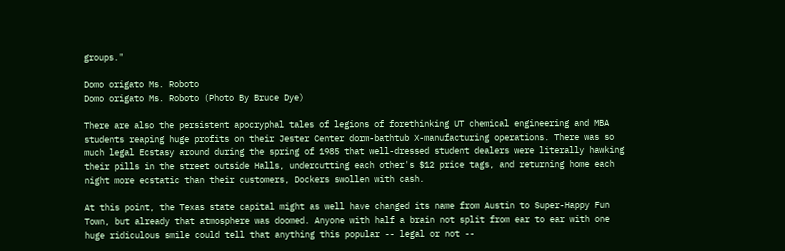groups."

Domo origato Ms. Roboto
Domo origato Ms. Roboto (Photo By Bruce Dye)

There are also the persistent apocryphal tales of legions of forethinking UT chemical engineering and MBA students reaping huge profits on their Jester Center dorm-bathtub X-manufacturing operations. There was so much legal Ecstasy around during the spring of 1985 that well-dressed student dealers were literally hawking their pills in the street outside Halls, undercutting each other's $12 price tags, and returning home each night more ecstatic than their customers, Dockers swollen with cash.

At this point, the Texas state capital might as well have changed its name from Austin to Super-Happy Fun Town, but already that atmosphere was doomed. Anyone with half a brain not split from ear to ear with one huge ridiculous smile could tell that anything this popular -- legal or not --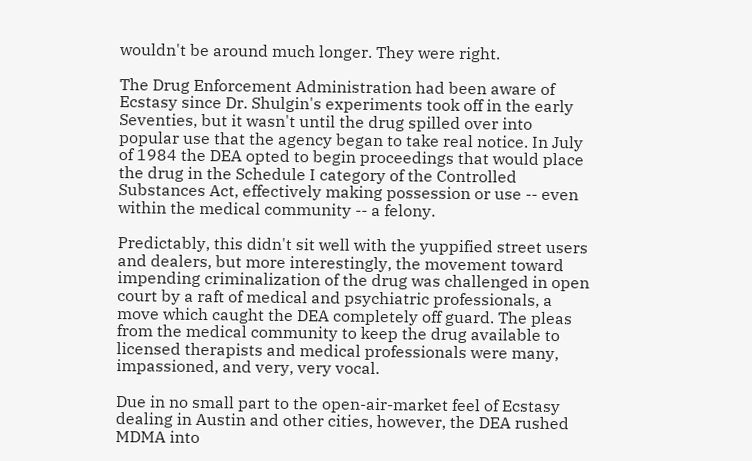wouldn't be around much longer. They were right.

The Drug Enforcement Administration had been aware of Ecstasy since Dr. Shulgin's experiments took off in the early Seventies, but it wasn't until the drug spilled over into popular use that the agency began to take real notice. In July of 1984 the DEA opted to begin proceedings that would place the drug in the Schedule I category of the Controlled Substances Act, effectively making possession or use -- even within the medical community -- a felony.

Predictably, this didn't sit well with the yuppified street users and dealers, but more interestingly, the movement toward impending criminalization of the drug was challenged in open court by a raft of medical and psychiatric professionals, a move which caught the DEA completely off guard. The pleas from the medical community to keep the drug available to licensed therapists and medical professionals were many, impassioned, and very, very vocal.

Due in no small part to the open-air-market feel of Ecstasy dealing in Austin and other cities, however, the DEA rushed MDMA into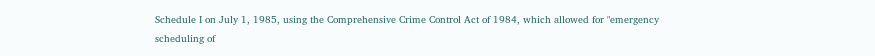Schedule I on July 1, 1985, using the Comprehensive Crime Control Act of 1984, which allowed for "emergency scheduling of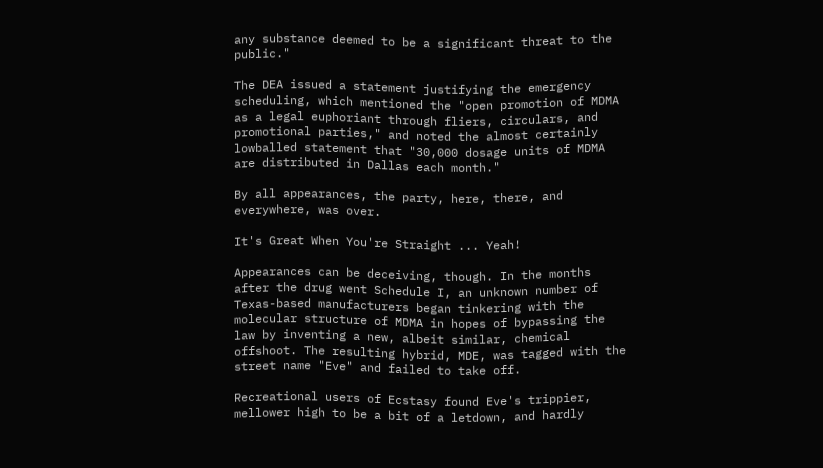any substance deemed to be a significant threat to the public."

The DEA issued a statement justifying the emergency scheduling, which mentioned the "open promotion of MDMA as a legal euphoriant through fliers, circulars, and promotional parties," and noted the almost certainly lowballed statement that "30,000 dosage units of MDMA are distributed in Dallas each month."

By all appearances, the party, here, there, and everywhere, was over.

It's Great When You're Straight ... Yeah!

Appearances can be deceiving, though. In the months after the drug went Schedule I, an unknown number of Texas-based manufacturers began tinkering with the molecular structure of MDMA in hopes of bypassing the law by inventing a new, albeit similar, chemical offshoot. The resulting hybrid, MDE, was tagged with the street name "Eve" and failed to take off.

Recreational users of Ecstasy found Eve's trippier, mellower high to be a bit of a letdown, and hardly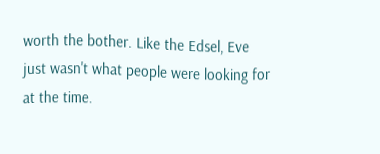worth the bother. Like the Edsel, Eve just wasn't what people were looking for at the time.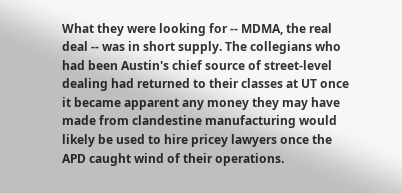What they were looking for -- MDMA, the real deal -- was in short supply. The collegians who had been Austin's chief source of street-level dealing had returned to their classes at UT once it became apparent any money they may have made from clandestine manufacturing would likely be used to hire pricey lawyers once the APD caught wind of their operations.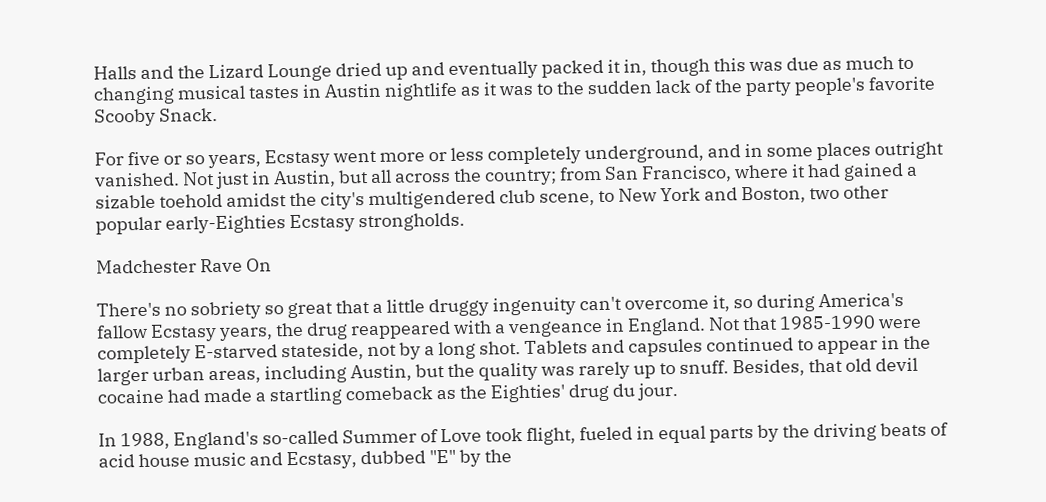Halls and the Lizard Lounge dried up and eventually packed it in, though this was due as much to changing musical tastes in Austin nightlife as it was to the sudden lack of the party people's favorite Scooby Snack.

For five or so years, Ecstasy went more or less completely underground, and in some places outright vanished. Not just in Austin, but all across the country; from San Francisco, where it had gained a sizable toehold amidst the city's multigendered club scene, to New York and Boston, two other popular early-Eighties Ecstasy strongholds.

Madchester Rave On

There's no sobriety so great that a little druggy ingenuity can't overcome it, so during America's fallow Ecstasy years, the drug reappeared with a vengeance in England. Not that 1985-1990 were completely E-starved stateside, not by a long shot. Tablets and capsules continued to appear in the larger urban areas, including Austin, but the quality was rarely up to snuff. Besides, that old devil cocaine had made a startling comeback as the Eighties' drug du jour.

In 1988, England's so-called Summer of Love took flight, fueled in equal parts by the driving beats of acid house music and Ecstasy, dubbed "E" by the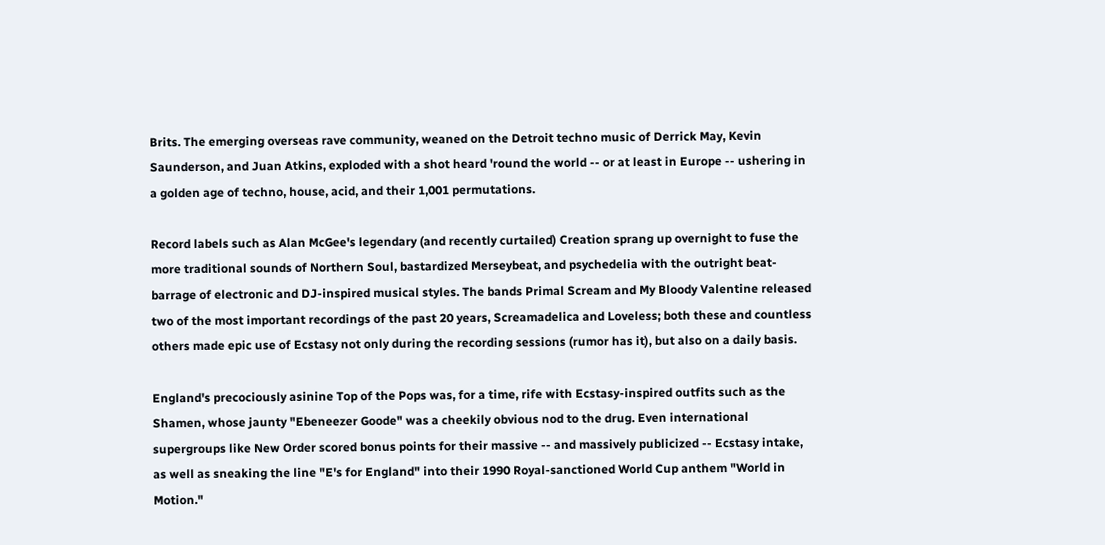Brits. The emerging overseas rave community, weaned on the Detroit techno music of Derrick May, Kevin Saunderson, and Juan Atkins, exploded with a shot heard 'round the world -- or at least in Europe -- ushering in a golden age of techno, house, acid, and their 1,001 permutations.

Record labels such as Alan McGee's legendary (and recently curtailed) Creation sprang up overnight to fuse the more traditional sounds of Northern Soul, bastardized Merseybeat, and psychedelia with the outright beat-barrage of electronic and DJ-inspired musical styles. The bands Primal Scream and My Bloody Valentine released two of the most important recordings of the past 20 years, Screamadelica and Loveless; both these and countless others made epic use of Ecstasy not only during the recording sessions (rumor has it), but also on a daily basis.

England's precociously asinine Top of the Pops was, for a time, rife with Ecstasy-inspired outfits such as the Shamen, whose jaunty "Ebeneezer Goode" was a cheekily obvious nod to the drug. Even international supergroups like New Order scored bonus points for their massive -- and massively publicized -- Ecstasy intake, as well as sneaking the line "E's for England" into their 1990 Royal-sanctioned World Cup anthem "World in Motion."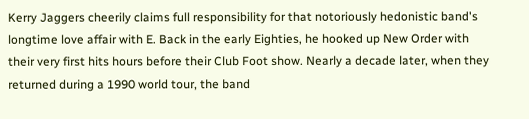Kerry Jaggers cheerily claims full responsibility for that notoriously hedonistic band's longtime love affair with E. Back in the early Eighties, he hooked up New Order with their very first hits hours before their Club Foot show. Nearly a decade later, when they returned during a 1990 world tour, the band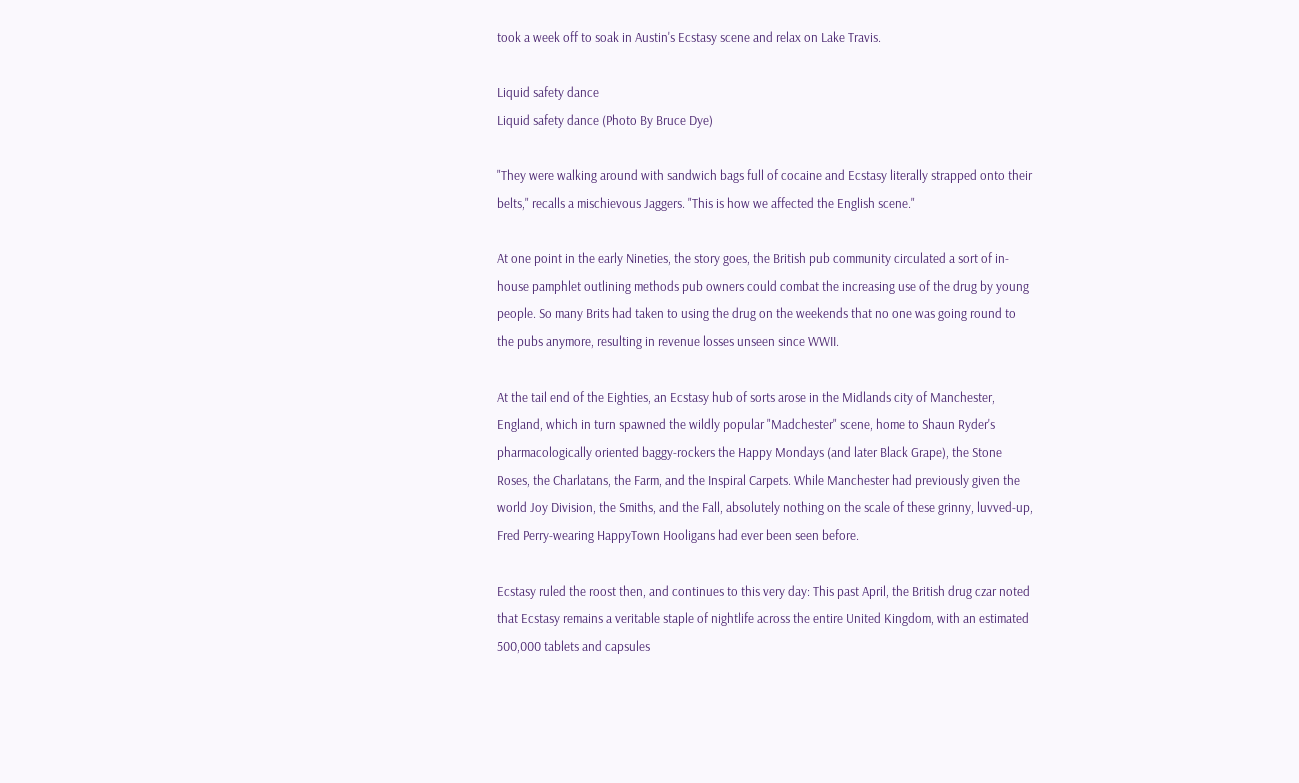took a week off to soak in Austin's Ecstasy scene and relax on Lake Travis.

Liquid safety dance
Liquid safety dance (Photo By Bruce Dye)

"They were walking around with sandwich bags full of cocaine and Ecstasy literally strapped onto their belts," recalls a mischievous Jaggers. "This is how we affected the English scene."

At one point in the early Nineties, the story goes, the British pub community circulated a sort of in-house pamphlet outlining methods pub owners could combat the increasing use of the drug by young people. So many Brits had taken to using the drug on the weekends that no one was going round to the pubs anymore, resulting in revenue losses unseen since WWII.

At the tail end of the Eighties, an Ecstasy hub of sorts arose in the Midlands city of Manchester, England, which in turn spawned the wildly popular "Madchester" scene, home to Shaun Ryder's pharmacologically oriented baggy-rockers the Happy Mondays (and later Black Grape), the Stone Roses, the Charlatans, the Farm, and the Inspiral Carpets. While Manchester had previously given the world Joy Division, the Smiths, and the Fall, absolutely nothing on the scale of these grinny, luvved-up, Fred Perry-wearing HappyTown Hooligans had ever been seen before.

Ecstasy ruled the roost then, and continues to this very day: This past April, the British drug czar noted that Ecstasy remains a veritable staple of nightlife across the entire United Kingdom, with an estimated 500,000 tablets and capsules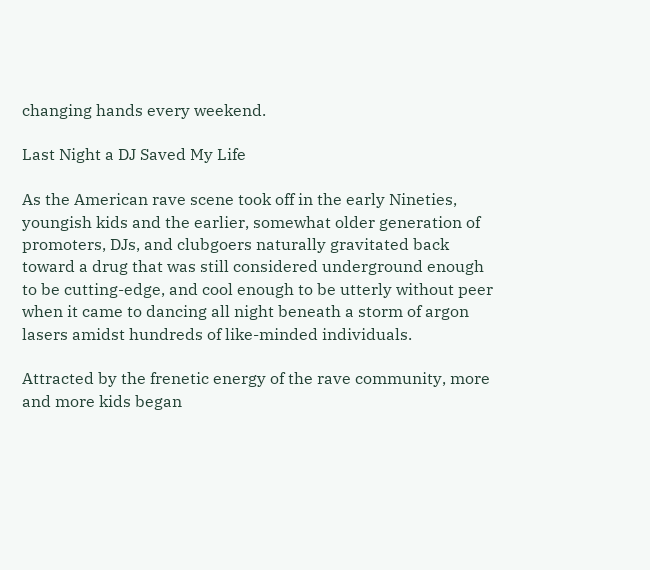changing hands every weekend.

Last Night a DJ Saved My Life

As the American rave scene took off in the early Nineties, youngish kids and the earlier, somewhat older generation of promoters, DJs, and clubgoers naturally gravitated back toward a drug that was still considered underground enough to be cutting-edge, and cool enough to be utterly without peer when it came to dancing all night beneath a storm of argon lasers amidst hundreds of like-minded individuals.

Attracted by the frenetic energy of the rave community, more and more kids began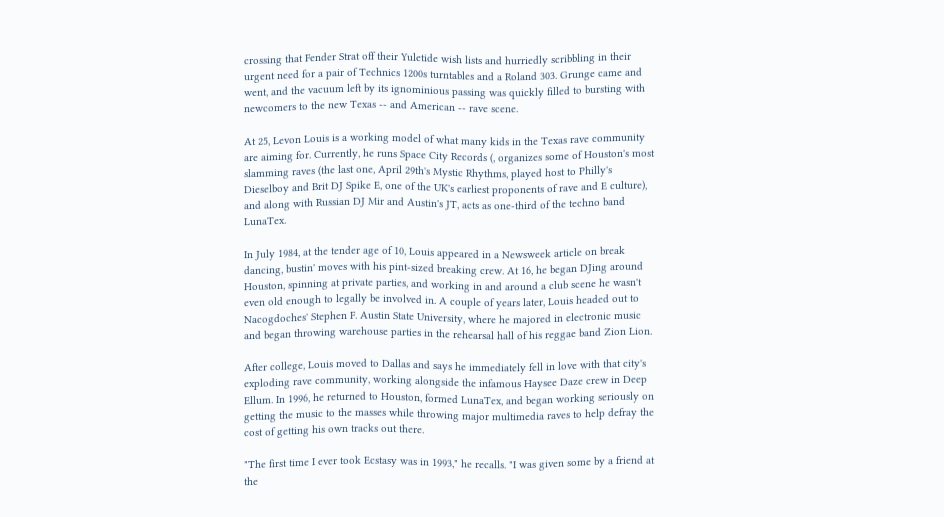crossing that Fender Strat off their Yuletide wish lists and hurriedly scribbling in their urgent need for a pair of Technics 1200s turntables and a Roland 303. Grunge came and went, and the vacuum left by its ignominious passing was quickly filled to bursting with newcomers to the new Texas -- and American -- rave scene.

At 25, Levon Louis is a working model of what many kids in the Texas rave community are aiming for. Currently, he runs Space City Records (, organizes some of Houston's most slamming raves (the last one, April 29th's Mystic Rhythms, played host to Philly's Dieselboy and Brit DJ Spike E, one of the UK's earliest proponents of rave and E culture), and along with Russian DJ Mir and Austin's JT, acts as one-third of the techno band LunaTex.

In July 1984, at the tender age of 10, Louis appeared in a Newsweek article on break dancing, bustin' moves with his pint-sized breaking crew. At 16, he began DJing around Houston, spinning at private parties, and working in and around a club scene he wasn't even old enough to legally be involved in. A couple of years later, Louis headed out to Nacogdoches' Stephen F. Austin State University, where he majored in electronic music and began throwing warehouse parties in the rehearsal hall of his reggae band Zion Lion.

After college, Louis moved to Dallas and says he immediately fell in love with that city's exploding rave community, working alongside the infamous Haysee Daze crew in Deep Ellum. In 1996, he returned to Houston, formed LunaTex, and began working seriously on getting the music to the masses while throwing major multimedia raves to help defray the cost of getting his own tracks out there.

"The first time I ever took Ecstasy was in 1993," he recalls. "I was given some by a friend at the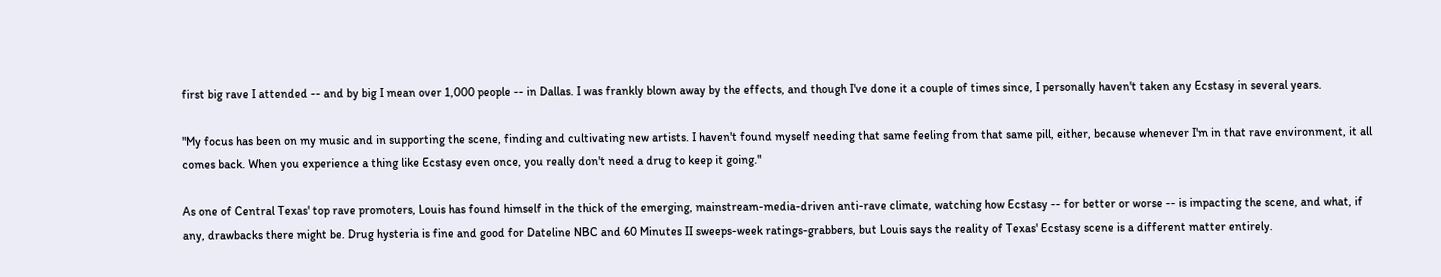first big rave I attended -- and by big I mean over 1,000 people -- in Dallas. I was frankly blown away by the effects, and though I've done it a couple of times since, I personally haven't taken any Ecstasy in several years.

"My focus has been on my music and in supporting the scene, finding and cultivating new artists. I haven't found myself needing that same feeling from that same pill, either, because whenever I'm in that rave environment, it all comes back. When you experience a thing like Ecstasy even once, you really don't need a drug to keep it going."

As one of Central Texas' top rave promoters, Louis has found himself in the thick of the emerging, mainstream-media-driven anti-rave climate, watching how Ecstasy -- for better or worse -- is impacting the scene, and what, if any, drawbacks there might be. Drug hysteria is fine and good for Dateline NBC and 60 Minutes II sweeps-week ratings-grabbers, but Louis says the reality of Texas' Ecstasy scene is a different matter entirely.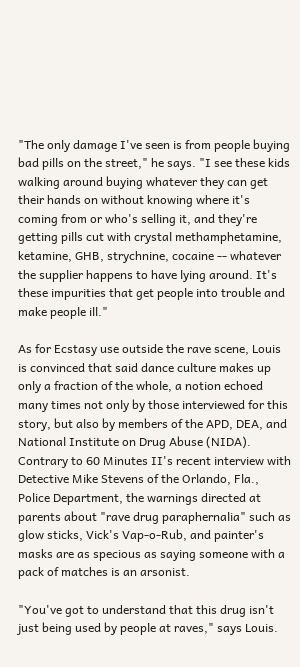"The only damage I've seen is from people buying bad pills on the street," he says. "I see these kids walking around buying whatever they can get their hands on without knowing where it's coming from or who's selling it, and they're getting pills cut with crystal methamphetamine, ketamine, GHB, strychnine, cocaine -- whatever the supplier happens to have lying around. It's these impurities that get people into trouble and make people ill."

As for Ecstasy use outside the rave scene, Louis is convinced that said dance culture makes up only a fraction of the whole, a notion echoed many times not only by those interviewed for this story, but also by members of the APD, DEA, and National Institute on Drug Abuse (NIDA). Contrary to 60 Minutes II's recent interview with Detective Mike Stevens of the Orlando, Fla., Police Department, the warnings directed at parents about "rave drug paraphernalia" such as glow sticks, Vick's Vap-o-Rub, and painter's masks are as specious as saying someone with a pack of matches is an arsonist.

"You've got to understand that this drug isn't just being used by people at raves," says Louis.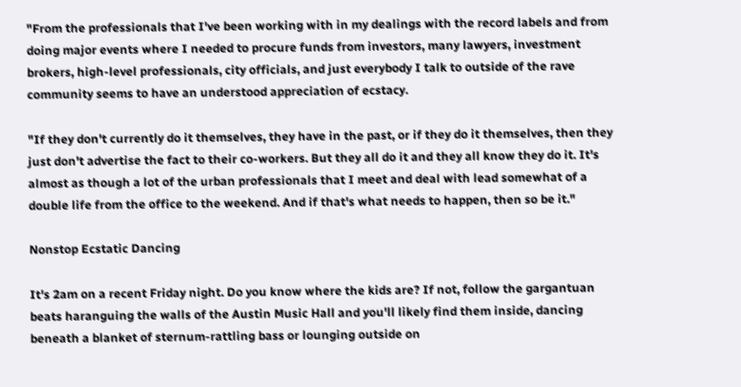"From the professionals that I've been working with in my dealings with the record labels and from doing major events where I needed to procure funds from investors, many lawyers, investment brokers, high-level professionals, city officials, and just everybody I talk to outside of the rave community seems to have an understood appreciation of ecstacy.

"If they don't currently do it themselves, they have in the past, or if they do it themselves, then they just don't advertise the fact to their co-workers. But they all do it and they all know they do it. It's almost as though a lot of the urban professionals that I meet and deal with lead somewhat of a double life from the office to the weekend. And if that's what needs to happen, then so be it."

Nonstop Ecstatic Dancing

It's 2am on a recent Friday night. Do you know where the kids are? If not, follow the gargantuan beats haranguing the walls of the Austin Music Hall and you'll likely find them inside, dancing beneath a blanket of sternum-rattling bass or lounging outside on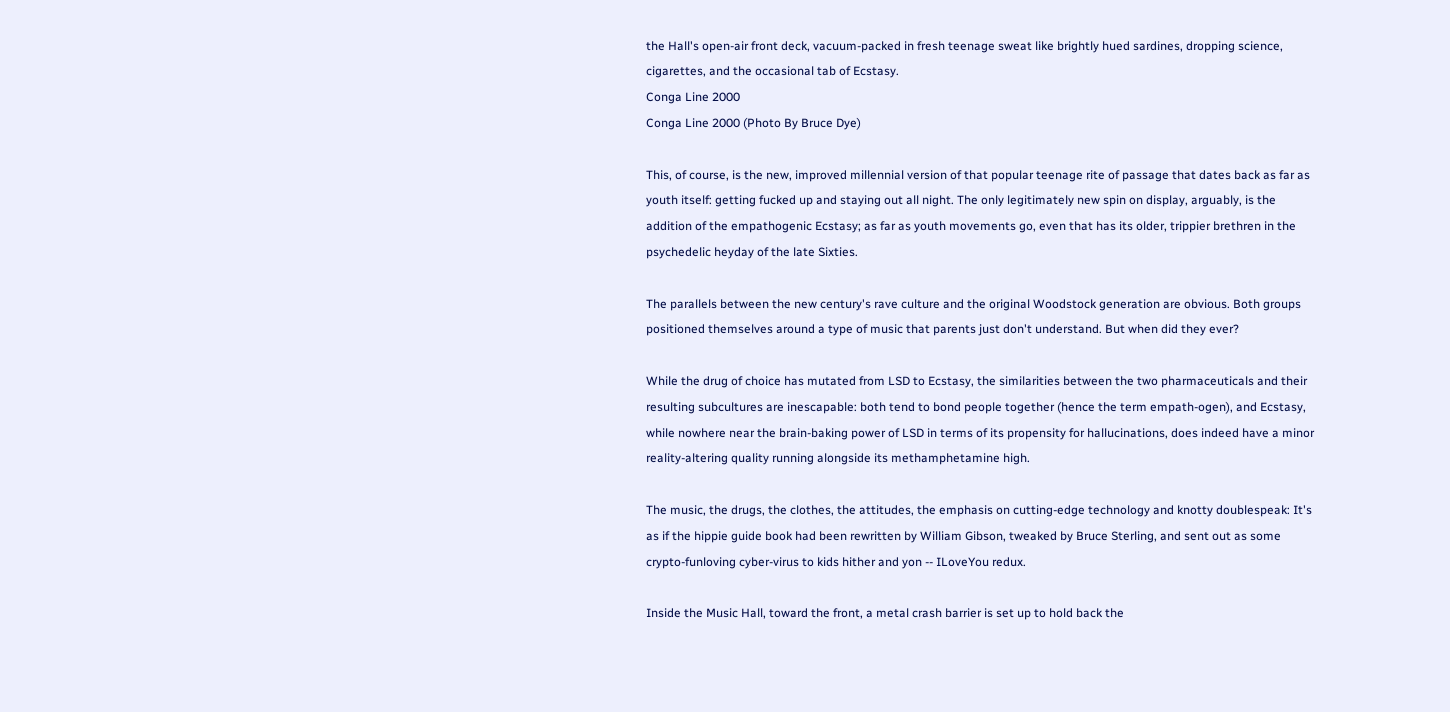the Hall's open-air front deck, vacuum-packed in fresh teenage sweat like brightly hued sardines, dropping science, cigarettes, and the occasional tab of Ecstasy.
Conga Line 2000
Conga Line 2000 (Photo By Bruce Dye)

This, of course, is the new, improved millennial version of that popular teenage rite of passage that dates back as far as youth itself: getting fucked up and staying out all night. The only legitimately new spin on display, arguably, is the addition of the empathogenic Ecstasy; as far as youth movements go, even that has its older, trippier brethren in the psychedelic heyday of the late Sixties.

The parallels between the new century's rave culture and the original Woodstock generation are obvious. Both groups positioned themselves around a type of music that parents just don't understand. But when did they ever?

While the drug of choice has mutated from LSD to Ecstasy, the similarities between the two pharmaceuticals and their resulting subcultures are inescapable: both tend to bond people together (hence the term empath-ogen), and Ecstasy, while nowhere near the brain-baking power of LSD in terms of its propensity for hallucinations, does indeed have a minor reality-altering quality running alongside its methamphetamine high.

The music, the drugs, the clothes, the attitudes, the emphasis on cutting-edge technology and knotty doublespeak: It's as if the hippie guide book had been rewritten by William Gibson, tweaked by Bruce Sterling, and sent out as some crypto-funloving cyber-virus to kids hither and yon -- ILoveYou redux.

Inside the Music Hall, toward the front, a metal crash barrier is set up to hold back the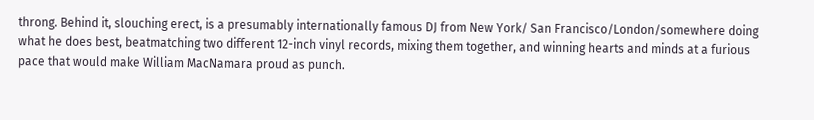throng. Behind it, slouching erect, is a presumably internationally famous DJ from New York/ San Francisco/London/somewhere doing what he does best, beatmatching two different 12-inch vinyl records, mixing them together, and winning hearts and minds at a furious pace that would make William MacNamara proud as punch.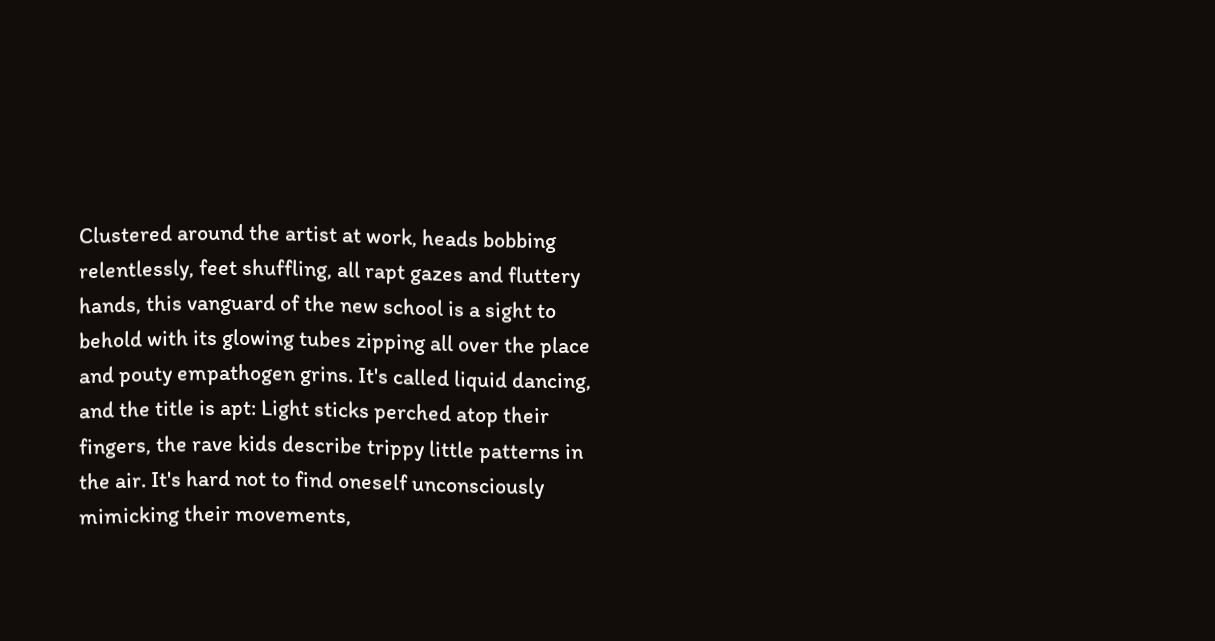Clustered around the artist at work, heads bobbing relentlessly, feet shuffling, all rapt gazes and fluttery hands, this vanguard of the new school is a sight to behold with its glowing tubes zipping all over the place and pouty empathogen grins. It's called liquid dancing, and the title is apt: Light sticks perched atop their fingers, the rave kids describe trippy little patterns in the air. It's hard not to find oneself unconsciously mimicking their movements,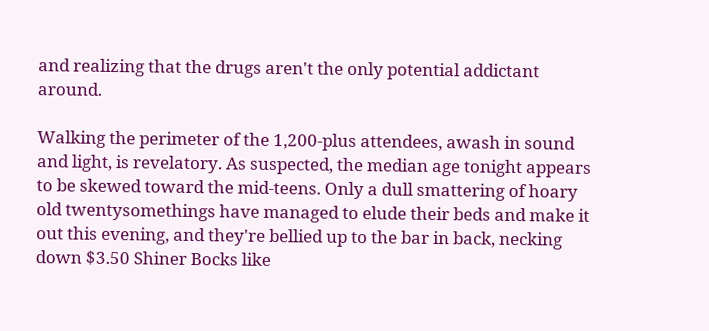and realizing that the drugs aren't the only potential addictant around.

Walking the perimeter of the 1,200-plus attendees, awash in sound and light, is revelatory. As suspected, the median age tonight appears to be skewed toward the mid-teens. Only a dull smattering of hoary old twentysomethings have managed to elude their beds and make it out this evening, and they're bellied up to the bar in back, necking down $3.50 Shiner Bocks like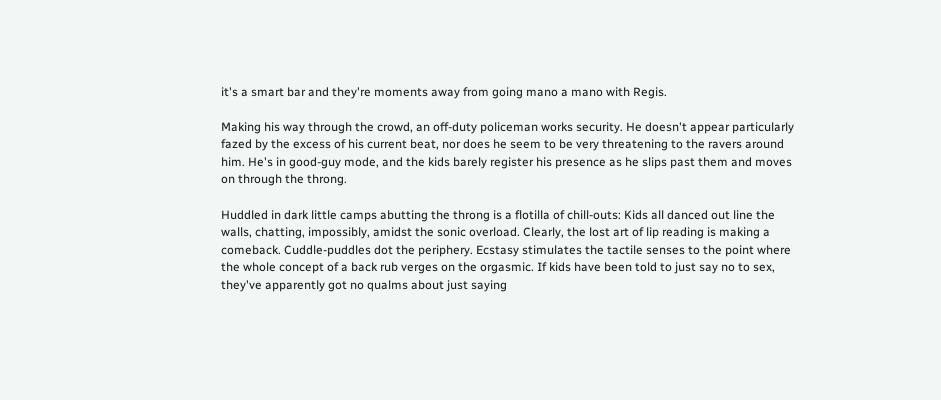it's a smart bar and they're moments away from going mano a mano with Regis.

Making his way through the crowd, an off-duty policeman works security. He doesn't appear particularly fazed by the excess of his current beat, nor does he seem to be very threatening to the ravers around him. He's in good-guy mode, and the kids barely register his presence as he slips past them and moves on through the throng.

Huddled in dark little camps abutting the throng is a flotilla of chill-outs: Kids all danced out line the walls, chatting, impossibly, amidst the sonic overload. Clearly, the lost art of lip reading is making a comeback. Cuddle-puddles dot the periphery. Ecstasy stimulates the tactile senses to the point where the whole concept of a back rub verges on the orgasmic. If kids have been told to just say no to sex, they've apparently got no qualms about just saying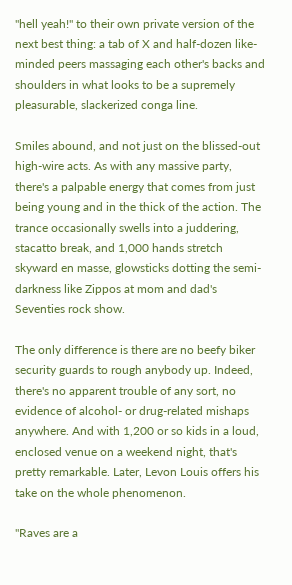"hell yeah!" to their own private version of the next best thing: a tab of X and half-dozen like-minded peers massaging each other's backs and shoulders in what looks to be a supremely pleasurable, slackerized conga line.

Smiles abound, and not just on the blissed-out high-wire acts. As with any massive party, there's a palpable energy that comes from just being young and in the thick of the action. The trance occasionally swells into a juddering, stacatto break, and 1,000 hands stretch skyward en masse, glowsticks dotting the semi-darkness like Zippos at mom and dad's Seventies rock show.

The only difference is there are no beefy biker security guards to rough anybody up. Indeed, there's no apparent trouble of any sort, no evidence of alcohol- or drug-related mishaps anywhere. And with 1,200 or so kids in a loud, enclosed venue on a weekend night, that's pretty remarkable. Later, Levon Louis offers his take on the whole phenomenon.

"Raves are a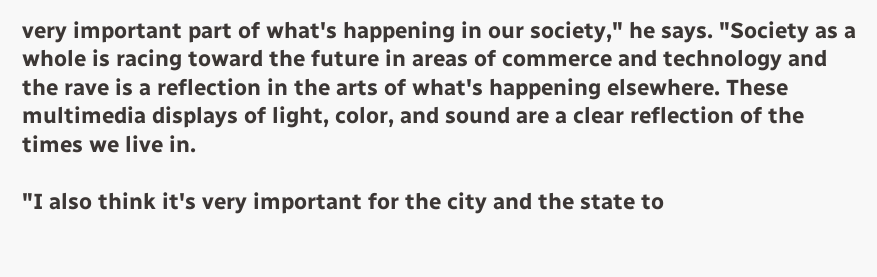very important part of what's happening in our society," he says. "Society as a whole is racing toward the future in areas of commerce and technology and the rave is a reflection in the arts of what's happening elsewhere. These multimedia displays of light, color, and sound are a clear reflection of the times we live in.

"I also think it's very important for the city and the state to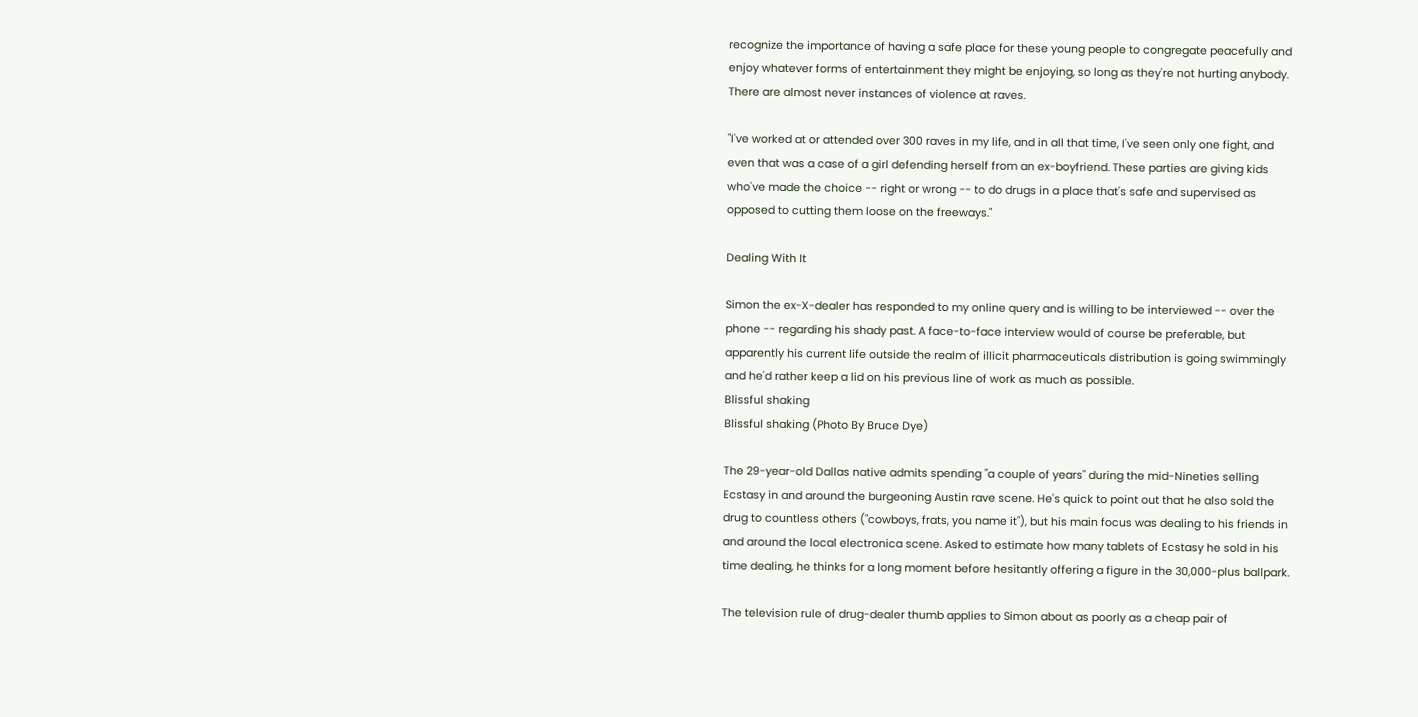recognize the importance of having a safe place for these young people to congregate peacefully and enjoy whatever forms of entertainment they might be enjoying, so long as they're not hurting anybody. There are almost never instances of violence at raves.

"I've worked at or attended over 300 raves in my life, and in all that time, I've seen only one fight, and even that was a case of a girl defending herself from an ex-boyfriend. These parties are giving kids who've made the choice -- right or wrong -- to do drugs in a place that's safe and supervised as opposed to cutting them loose on the freeways."

Dealing With It

Simon the ex-X-dealer has responded to my online query and is willing to be interviewed -- over the phone -- regarding his shady past. A face-to-face interview would of course be preferable, but apparently his current life outside the realm of illicit pharmaceuticals distribution is going swimmingly and he'd rather keep a lid on his previous line of work as much as possible.
Blissful shaking
Blissful shaking (Photo By Bruce Dye)

The 29-year-old Dallas native admits spending "a couple of years" during the mid-Nineties selling Ecstasy in and around the burgeoning Austin rave scene. He's quick to point out that he also sold the drug to countless others ("cowboys, frats, you name it"), but his main focus was dealing to his friends in and around the local electronica scene. Asked to estimate how many tablets of Ecstasy he sold in his time dealing, he thinks for a long moment before hesitantly offering a figure in the 30,000-plus ballpark.

The television rule of drug-dealer thumb applies to Simon about as poorly as a cheap pair of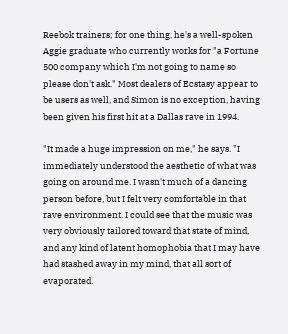Reebok trainers; for one thing, he's a well-spoken Aggie graduate who currently works for "a Fortune 500 company which I'm not going to name so please don't ask." Most dealers of Ecstasy appear to be users as well, and Simon is no exception, having been given his first hit at a Dallas rave in 1994.

"It made a huge impression on me," he says. "I immediately understood the aesthetic of what was going on around me. I wasn't much of a dancing person before, but I felt very comfortable in that rave environment. I could see that the music was very obviously tailored toward that state of mind, and any kind of latent homophobia that I may have had stashed away in my mind, that all sort of evaporated.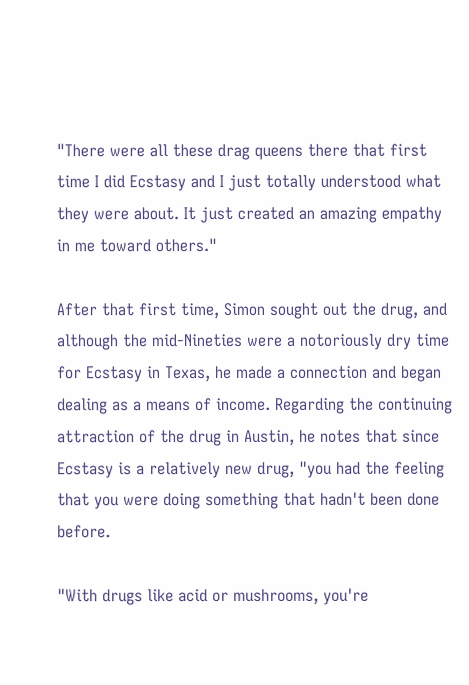"There were all these drag queens there that first time I did Ecstasy and I just totally understood what they were about. It just created an amazing empathy in me toward others."

After that first time, Simon sought out the drug, and although the mid-Nineties were a notoriously dry time for Ecstasy in Texas, he made a connection and began dealing as a means of income. Regarding the continuing attraction of the drug in Austin, he notes that since Ecstasy is a relatively new drug, "you had the feeling that you were doing something that hadn't been done before.

"With drugs like acid or mushrooms, you're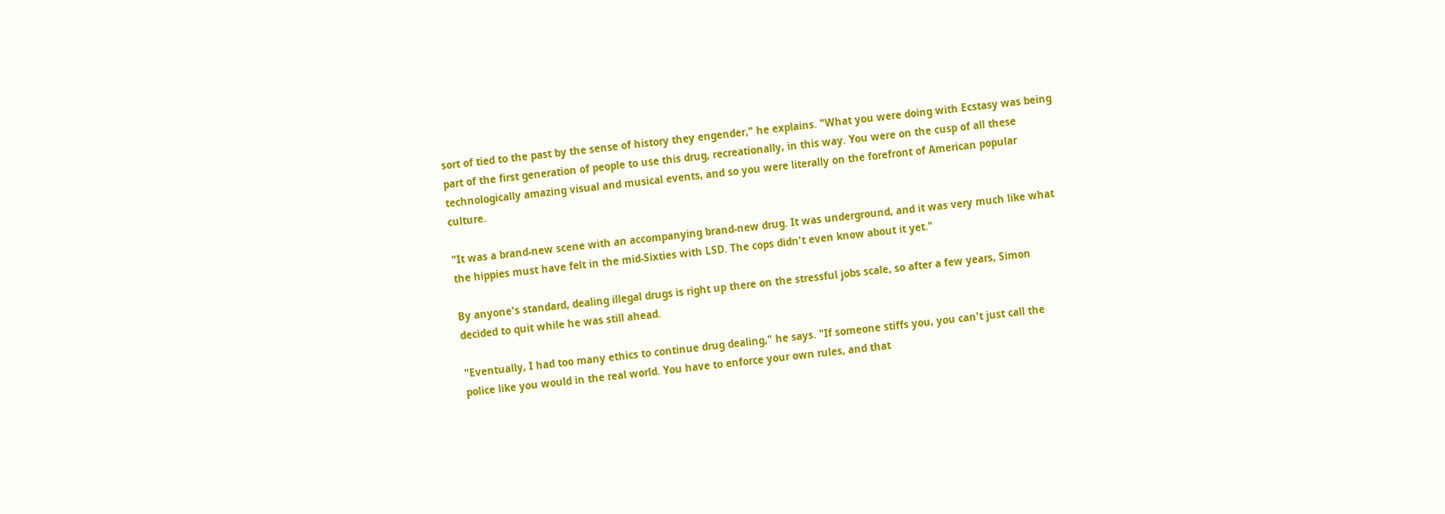sort of tied to the past by the sense of history they engender," he explains. "What you were doing with Ecstasy was being part of the first generation of people to use this drug, recreationally, in this way. You were on the cusp of all these technologically amazing visual and musical events, and so you were literally on the forefront of American popular culture.

"It was a brand-new scene with an accompanying brand-new drug. It was underground, and it was very much like what the hippies must have felt in the mid-Sixties with LSD. The cops didn't even know about it yet."

By anyone's standard, dealing illegal drugs is right up there on the stressful jobs scale, so after a few years, Simon decided to quit while he was still ahead.

"Eventually, I had too many ethics to continue drug dealing," he says. "If someone stiffs you, you can't just call the police like you would in the real world. You have to enforce your own rules, and that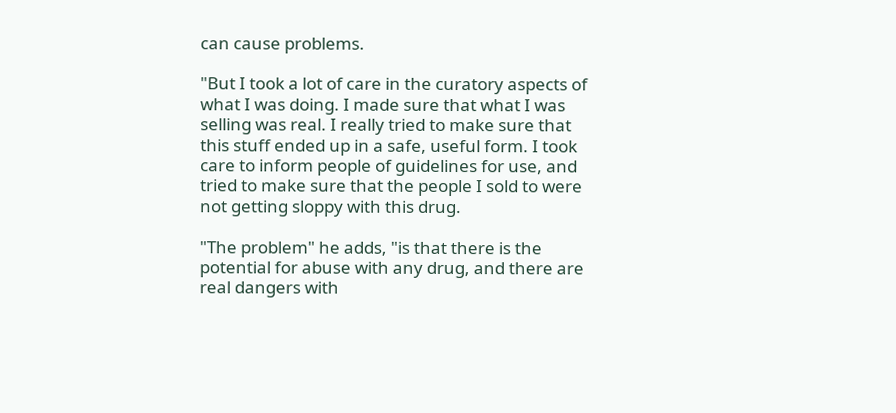can cause problems.

"But I took a lot of care in the curatory aspects of what I was doing. I made sure that what I was selling was real. I really tried to make sure that this stuff ended up in a safe, useful form. I took care to inform people of guidelines for use, and tried to make sure that the people I sold to were not getting sloppy with this drug.

"The problem" he adds, "is that there is the potential for abuse with any drug, and there are real dangers with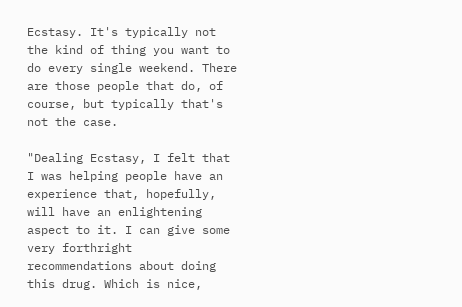Ecstasy. It's typically not the kind of thing you want to do every single weekend. There are those people that do, of course, but typically that's not the case.

"Dealing Ecstasy, I felt that I was helping people have an experience that, hopefully, will have an enlightening aspect to it. I can give some very forthright recommendations about doing this drug. Which is nice,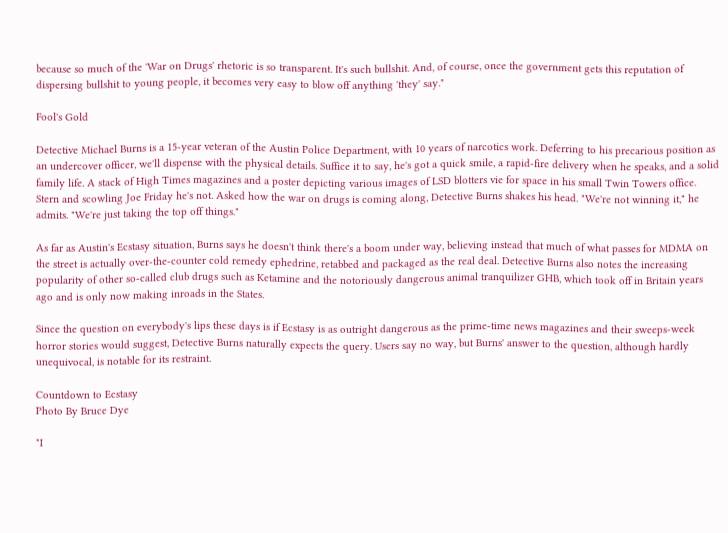because so much of the 'War on Drugs' rhetoric is so transparent. It's such bullshit. And, of course, once the government gets this reputation of dispersing bullshit to young people, it becomes very easy to blow off anything 'they' say."

Fool's Gold

Detective Michael Burns is a 15-year veteran of the Austin Police Department, with 10 years of narcotics work. Deferring to his precarious position as an undercover officer, we'll dispense with the physical details. Suffice it to say, he's got a quick smile, a rapid-fire delivery when he speaks, and a solid family life. A stack of High Times magazines and a poster depicting various images of LSD blotters vie for space in his small Twin Towers office. Stern and scowling Joe Friday he's not. Asked how the war on drugs is coming along, Detective Burns shakes his head. "We're not winning it," he admits. "We're just taking the top off things."

As far as Austin's Ecstasy situation, Burns says he doesn't think there's a boom under way, believing instead that much of what passes for MDMA on the street is actually over-the-counter cold remedy ephedrine, retabbed and packaged as the real deal. Detective Burns also notes the increasing popularity of other so-called club drugs such as Ketamine and the notoriously dangerous animal tranquilizer GHB, which took off in Britain years ago and is only now making inroads in the States.

Since the question on everybody's lips these days is if Ecstasy is as outright dangerous as the prime-time news magazines and their sweeps-week horror stories would suggest, Detective Burns naturally expects the query. Users say no way, but Burns' answer to the question, although hardly unequivocal, is notable for its restraint.

Countdown to Ecstasy
Photo By Bruce Dye

"I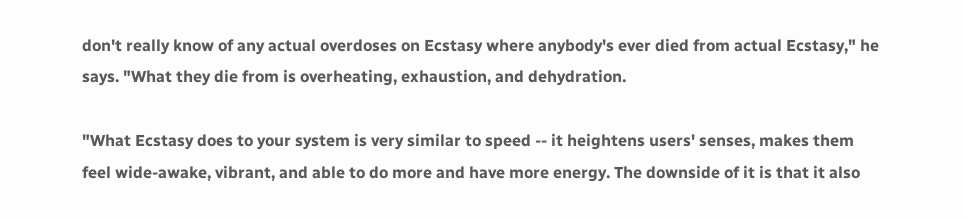don't really know of any actual overdoses on Ecstasy where anybody's ever died from actual Ecstasy," he says. "What they die from is overheating, exhaustion, and dehydration.

"What Ecstasy does to your system is very similar to speed -- it heightens users' senses, makes them feel wide-awake, vibrant, and able to do more and have more energy. The downside of it is that it also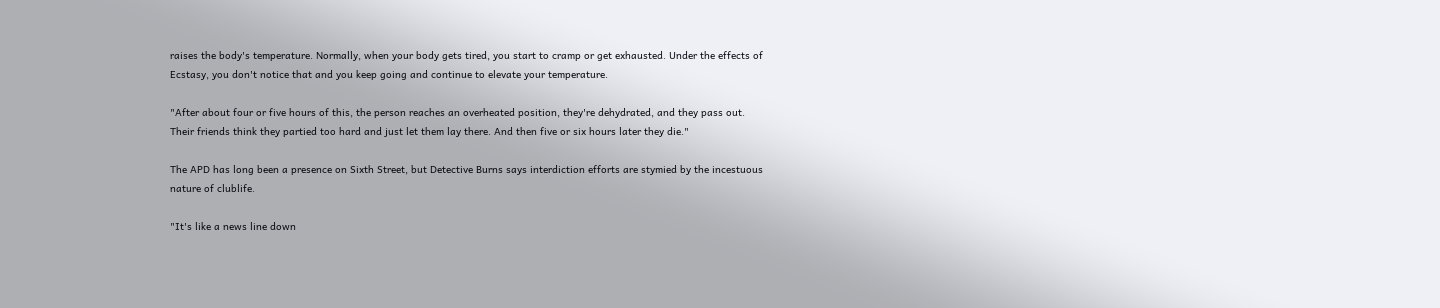raises the body's temperature. Normally, when your body gets tired, you start to cramp or get exhausted. Under the effects of Ecstasy, you don't notice that and you keep going and continue to elevate your temperature.

"After about four or five hours of this, the person reaches an overheated position, they're dehydrated, and they pass out. Their friends think they partied too hard and just let them lay there. And then five or six hours later they die."

The APD has long been a presence on Sixth Street, but Detective Burns says interdiction efforts are stymied by the incestuous nature of clublife.

"It's like a news line down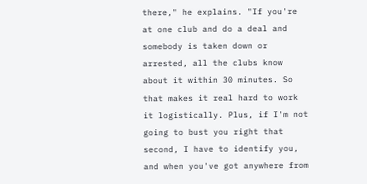there," he explains. "If you're at one club and do a deal and somebody is taken down or arrested, all the clubs know about it within 30 minutes. So that makes it real hard to work it logistically. Plus, if I'm not going to bust you right that second, I have to identify you, and when you've got anywhere from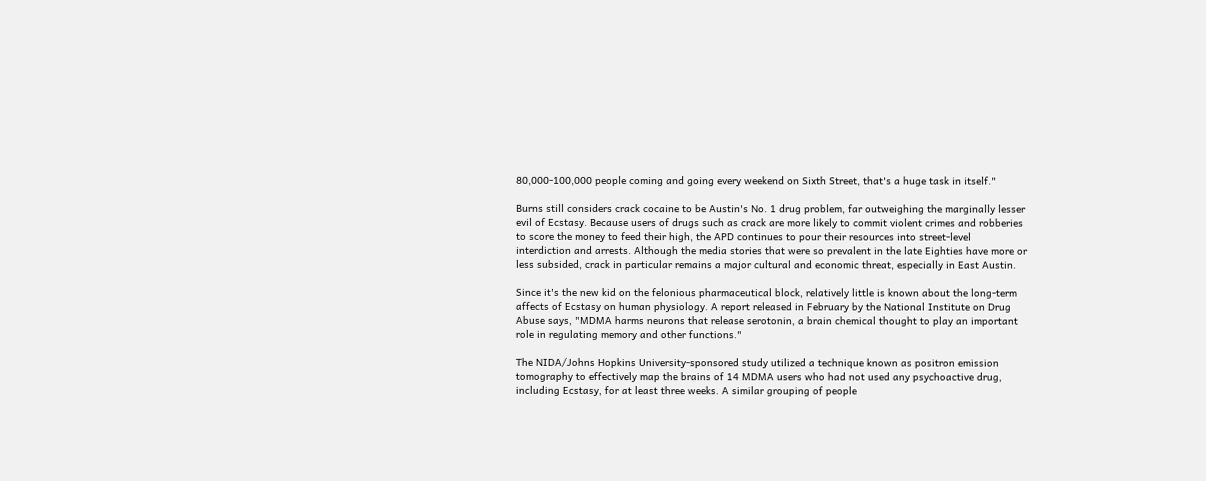80,000-100,000 people coming and going every weekend on Sixth Street, that's a huge task in itself."

Burns still considers crack cocaine to be Austin's No. 1 drug problem, far outweighing the marginally lesser evil of Ecstasy. Because users of drugs such as crack are more likely to commit violent crimes and robberies to score the money to feed their high, the APD continues to pour their resources into street-level interdiction and arrests. Although the media stories that were so prevalent in the late Eighties have more or less subsided, crack in particular remains a major cultural and economic threat, especially in East Austin.

Since it's the new kid on the felonious pharmaceutical block, relatively little is known about the long-term affects of Ecstasy on human physiology. A report released in February by the National Institute on Drug Abuse says, "MDMA harms neurons that release serotonin, a brain chemical thought to play an important role in regulating memory and other functions."

The NIDA/Johns Hopkins University-sponsored study utilized a technique known as positron emission tomography to effectively map the brains of 14 MDMA users who had not used any psychoactive drug, including Ecstasy, for at least three weeks. A similar grouping of people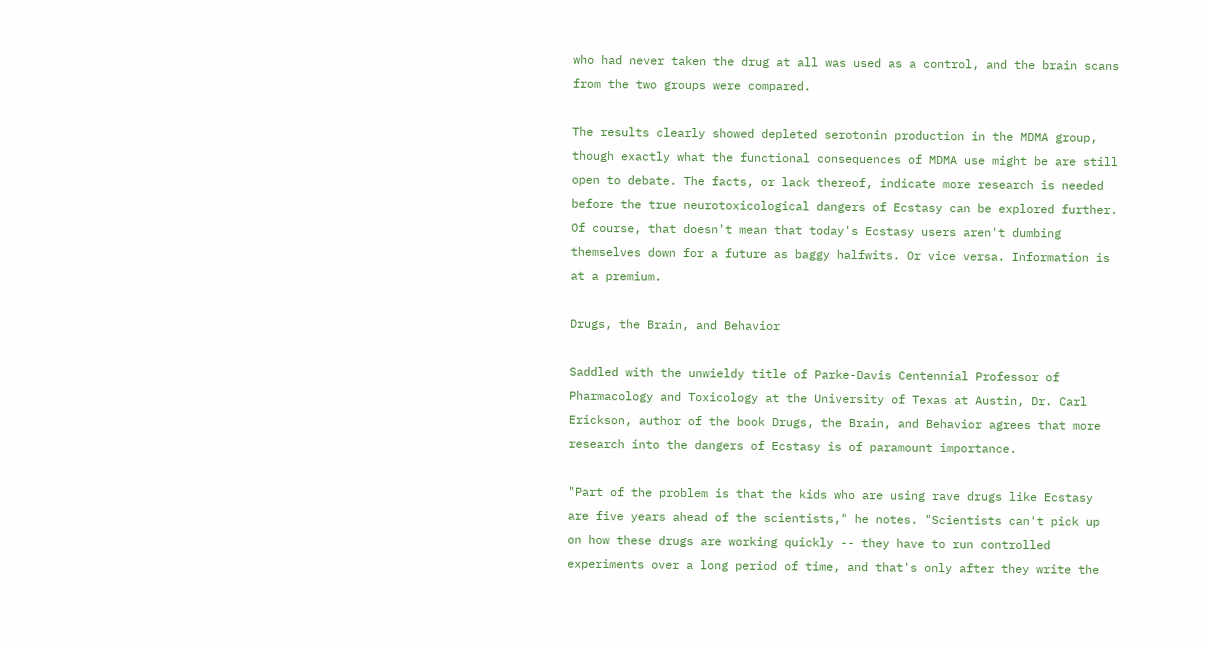who had never taken the drug at all was used as a control, and the brain scans from the two groups were compared.

The results clearly showed depleted serotonin production in the MDMA group, though exactly what the functional consequences of MDMA use might be are still open to debate. The facts, or lack thereof, indicate more research is needed before the true neurotoxicological dangers of Ecstasy can be explored further. Of course, that doesn't mean that today's Ecstasy users aren't dumbing themselves down for a future as baggy halfwits. Or vice versa. Information is at a premium.

Drugs, the Brain, and Behavior

Saddled with the unwieldy title of Parke-Davis Centennial Professor of Pharmacology and Toxicology at the University of Texas at Austin, Dr. Carl Erickson, author of the book Drugs, the Brain, and Behavior agrees that more research into the dangers of Ecstasy is of paramount importance.

"Part of the problem is that the kids who are using rave drugs like Ecstasy are five years ahead of the scientists," he notes. "Scientists can't pick up on how these drugs are working quickly -- they have to run controlled experiments over a long period of time, and that's only after they write the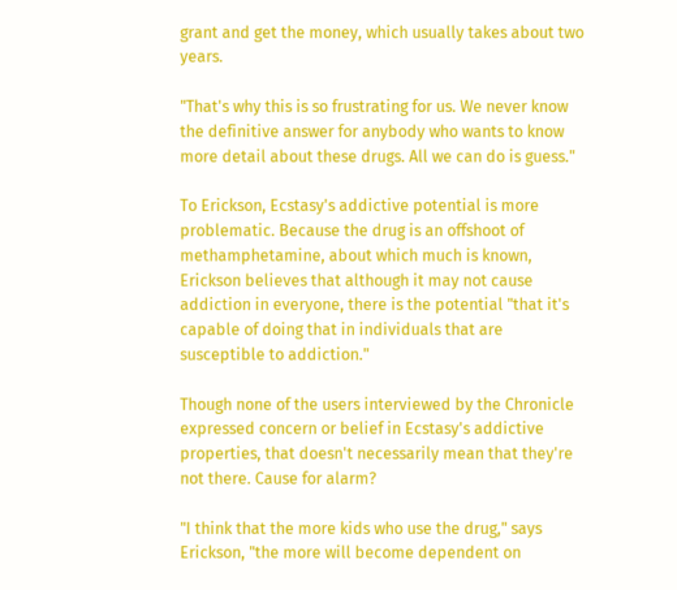grant and get the money, which usually takes about two years.

"That's why this is so frustrating for us. We never know the definitive answer for anybody who wants to know more detail about these drugs. All we can do is guess."

To Erickson, Ecstasy's addictive potential is more problematic. Because the drug is an offshoot of methamphetamine, about which much is known, Erickson believes that although it may not cause addiction in everyone, there is the potential "that it's capable of doing that in individuals that are susceptible to addiction."

Though none of the users interviewed by the Chronicle expressed concern or belief in Ecstasy's addictive properties, that doesn't necessarily mean that they're not there. Cause for alarm?

"I think that the more kids who use the drug," says Erickson, "the more will become dependent on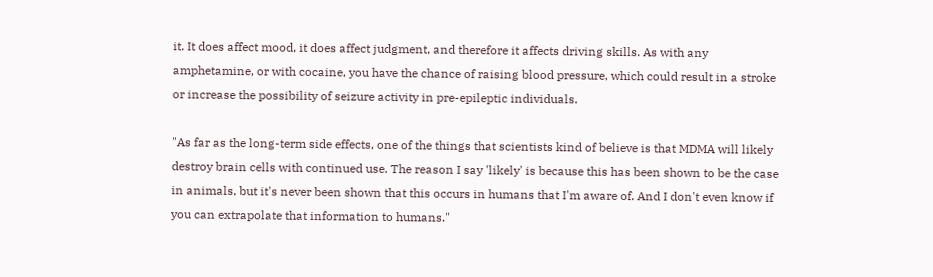it. It does affect mood, it does affect judgment, and therefore it affects driving skills. As with any amphetamine, or with cocaine, you have the chance of raising blood pressure, which could result in a stroke or increase the possibility of seizure activity in pre-epileptic individuals.

"As far as the long-term side effects, one of the things that scientists kind of believe is that MDMA will likely destroy brain cells with continued use. The reason I say 'likely' is because this has been shown to be the case in animals, but it's never been shown that this occurs in humans that I'm aware of. And I don't even know if you can extrapolate that information to humans."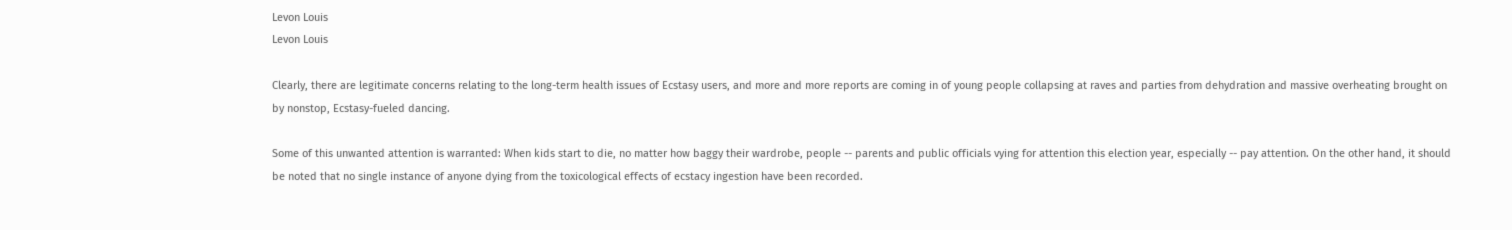Levon Louis
Levon Louis

Clearly, there are legitimate concerns relating to the long-term health issues of Ecstasy users, and more and more reports are coming in of young people collapsing at raves and parties from dehydration and massive overheating brought on by nonstop, Ecstasy-fueled dancing.

Some of this unwanted attention is warranted: When kids start to die, no matter how baggy their wardrobe, people -- parents and public officials vying for attention this election year, especially -- pay attention. On the other hand, it should be noted that no single instance of anyone dying from the toxicological effects of ecstacy ingestion have been recorded.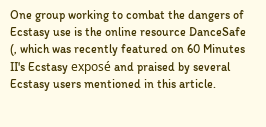One group working to combat the dangers of Ecstasy use is the online resource DanceSafe (, which was recently featured on 60 Minutes II's Ecstasy exposé and praised by several Ecstasy users mentioned in this article.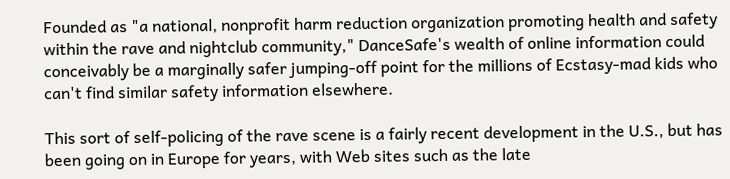Founded as "a national, nonprofit harm reduction organization promoting health and safety within the rave and nightclub community," DanceSafe's wealth of online information could conceivably be a marginally safer jumping-off point for the millions of Ecstasy-mad kids who can't find similar safety information elsewhere.

This sort of self-policing of the rave scene is a fairly recent development in the U.S., but has been going on in Europe for years, with Web sites such as the late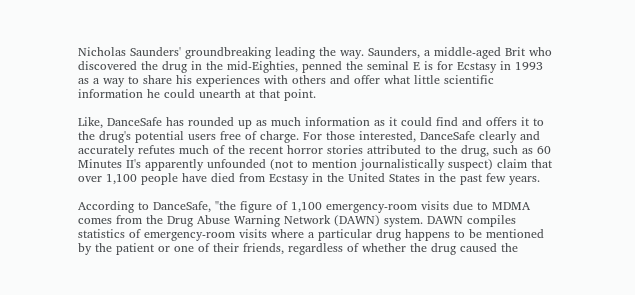Nicholas Saunders' groundbreaking leading the way. Saunders, a middle-aged Brit who discovered the drug in the mid-Eighties, penned the seminal E is for Ecstasy in 1993 as a way to share his experiences with others and offer what little scientific information he could unearth at that point.

Like, DanceSafe has rounded up as much information as it could find and offers it to the drug's potential users free of charge. For those interested, DanceSafe clearly and accurately refutes much of the recent horror stories attributed to the drug, such as 60 Minutes II's apparently unfounded (not to mention journalistically suspect) claim that over 1,100 people have died from Ecstasy in the United States in the past few years.

According to DanceSafe, "the figure of 1,100 emergency-room visits due to MDMA comes from the Drug Abuse Warning Network (DAWN) system. DAWN compiles statistics of emergency-room visits where a particular drug happens to be mentioned by the patient or one of their friends, regardless of whether the drug caused the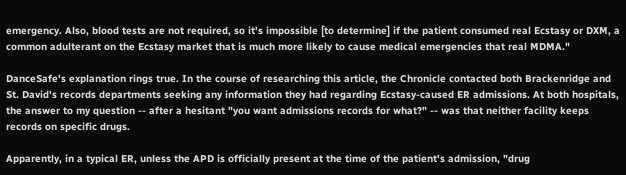emergency. Also, blood tests are not required, so it's impossible [to determine] if the patient consumed real Ecstasy or DXM, a common adulterant on the Ecstasy market that is much more likely to cause medical emergencies that real MDMA."

DanceSafe's explanation rings true. In the course of researching this article, the Chronicle contacted both Brackenridge and St. David's records departments seeking any information they had regarding Ecstasy-caused ER admissions. At both hospitals, the answer to my question -- after a hesitant "you want admissions records for what?" -- was that neither facility keeps records on specific drugs.

Apparently, in a typical ER, unless the APD is officially present at the time of the patient's admission, "drug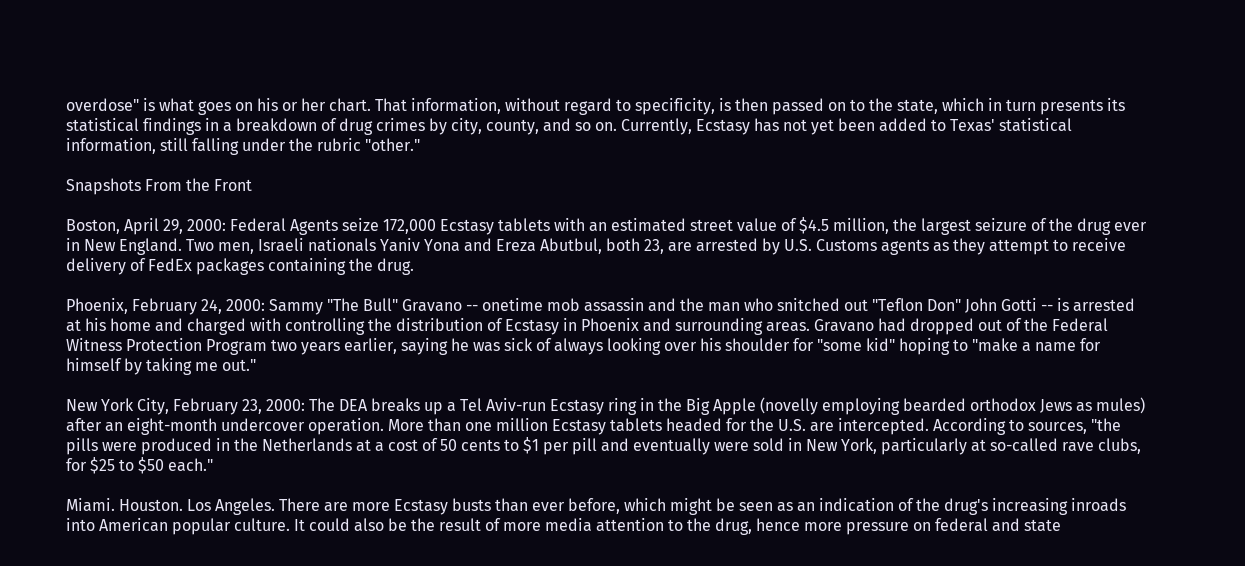overdose" is what goes on his or her chart. That information, without regard to specificity, is then passed on to the state, which in turn presents its statistical findings in a breakdown of drug crimes by city, county, and so on. Currently, Ecstasy has not yet been added to Texas' statistical information, still falling under the rubric "other."

Snapshots From the Front

Boston, April 29, 2000: Federal Agents seize 172,000 Ecstasy tablets with an estimated street value of $4.5 million, the largest seizure of the drug ever in New England. Two men, Israeli nationals Yaniv Yona and Ereza Abutbul, both 23, are arrested by U.S. Customs agents as they attempt to receive delivery of FedEx packages containing the drug.

Phoenix, February 24, 2000: Sammy "The Bull" Gravano -- onetime mob assassin and the man who snitched out "Teflon Don" John Gotti -- is arrested at his home and charged with controlling the distribution of Ecstasy in Phoenix and surrounding areas. Gravano had dropped out of the Federal Witness Protection Program two years earlier, saying he was sick of always looking over his shoulder for "some kid" hoping to "make a name for himself by taking me out."

New York City, February 23, 2000: The DEA breaks up a Tel Aviv-run Ecstasy ring in the Big Apple (novelly employing bearded orthodox Jews as mules) after an eight-month undercover operation. More than one million Ecstasy tablets headed for the U.S. are intercepted. According to sources, "the pills were produced in the Netherlands at a cost of 50 cents to $1 per pill and eventually were sold in New York, particularly at so-called rave clubs, for $25 to $50 each."

Miami. Houston. Los Angeles. There are more Ecstasy busts than ever before, which might be seen as an indication of the drug's increasing inroads into American popular culture. It could also be the result of more media attention to the drug, hence more pressure on federal and state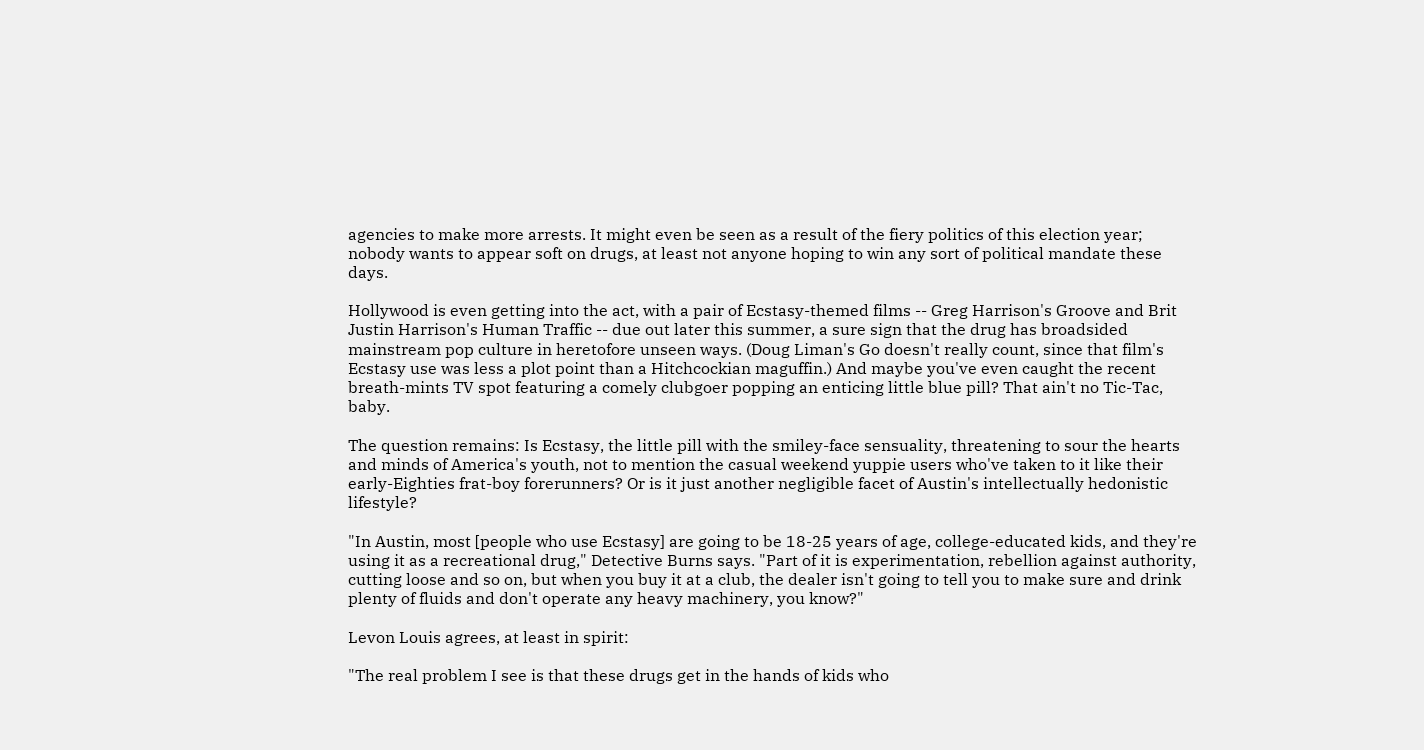agencies to make more arrests. It might even be seen as a result of the fiery politics of this election year; nobody wants to appear soft on drugs, at least not anyone hoping to win any sort of political mandate these days.

Hollywood is even getting into the act, with a pair of Ecstasy-themed films -- Greg Harrison's Groove and Brit Justin Harrison's Human Traffic -- due out later this summer, a sure sign that the drug has broadsided mainstream pop culture in heretofore unseen ways. (Doug Liman's Go doesn't really count, since that film's Ecstasy use was less a plot point than a Hitchcockian maguffin.) And maybe you've even caught the recent breath-mints TV spot featuring a comely clubgoer popping an enticing little blue pill? That ain't no Tic-Tac, baby.

The question remains: Is Ecstasy, the little pill with the smiley-face sensuality, threatening to sour the hearts and minds of America's youth, not to mention the casual weekend yuppie users who've taken to it like their early-Eighties frat-boy forerunners? Or is it just another negligible facet of Austin's intellectually hedonistic lifestyle?

"In Austin, most [people who use Ecstasy] are going to be 18-25 years of age, college-educated kids, and they're using it as a recreational drug," Detective Burns says. "Part of it is experimentation, rebellion against authority, cutting loose and so on, but when you buy it at a club, the dealer isn't going to tell you to make sure and drink plenty of fluids and don't operate any heavy machinery, you know?"

Levon Louis agrees, at least in spirit:

"The real problem I see is that these drugs get in the hands of kids who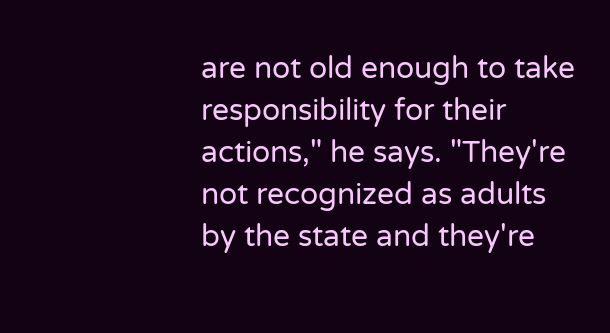are not old enough to take responsibility for their actions," he says. "They're not recognized as adults by the state and they're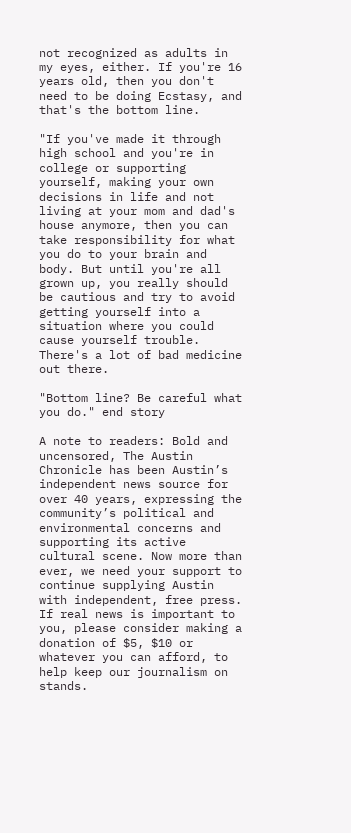not recognized as adults in my eyes, either. If you're 16 years old, then you don't need to be doing Ecstasy, and that's the bottom line.

"If you've made it through high school and you're in college or supporting yourself, making your own decisions in life and not living at your mom and dad's house anymore, then you can take responsibility for what you do to your brain and body. But until you're all grown up, you really should be cautious and try to avoid getting yourself into a situation where you could cause yourself trouble. There's a lot of bad medicine out there.

"Bottom line? Be careful what you do." end story

A note to readers: Bold and uncensored, The Austin Chronicle has been Austin’s independent news source for over 40 years, expressing the community’s political and environmental concerns and supporting its active cultural scene. Now more than ever, we need your support to continue supplying Austin with independent, free press. If real news is important to you, please consider making a donation of $5, $10 or whatever you can afford, to help keep our journalism on stands.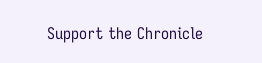Support the Chronicle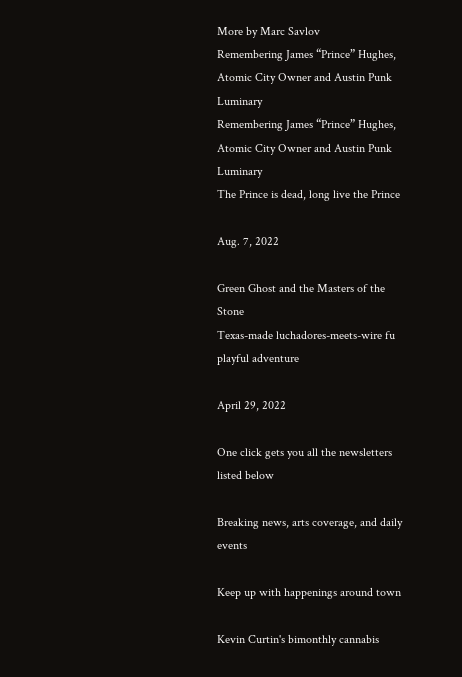More by Marc Savlov
Remembering James “Prince” Hughes, Atomic City Owner and Austin Punk Luminary
Remembering James “Prince” Hughes, Atomic City Owner and Austin Punk Luminary
The Prince is dead, long live the Prince

Aug. 7, 2022

Green Ghost and the Masters of the Stone
Texas-made luchadores-meets-wire fu playful adventure

April 29, 2022

One click gets you all the newsletters listed below

Breaking news, arts coverage, and daily events

Keep up with happenings around town

Kevin Curtin's bimonthly cannabis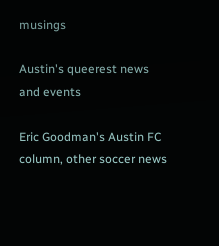musings

Austin's queerest news and events

Eric Goodman's Austin FC column, other soccer news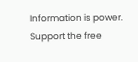Information is power. Support the free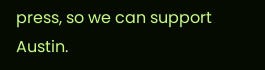press, so we can support Austin.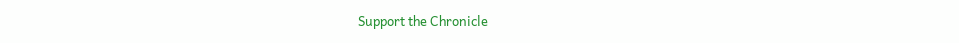Support the Chronicle